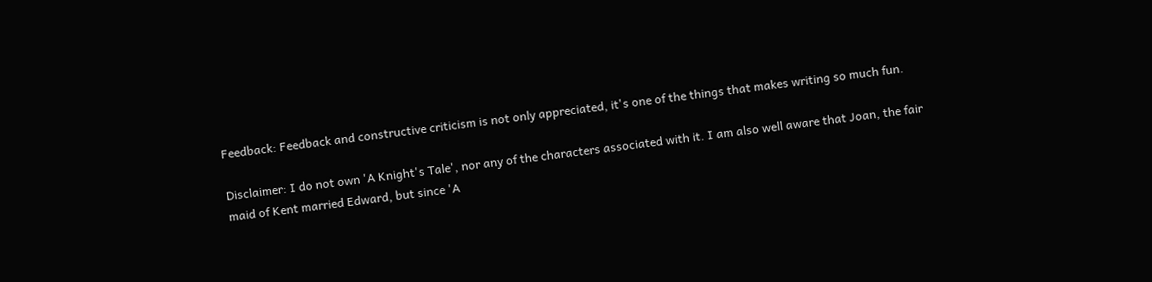Feedback: Feedback and constructive criticism is not only appreciated, it's one of the things that makes writing so much fun.

Disclaimer: I do not own 'A Knight's Tale', nor any of the characters associated with it. I am also well aware that Joan, the fair maid of Kent married Edward, but since 'A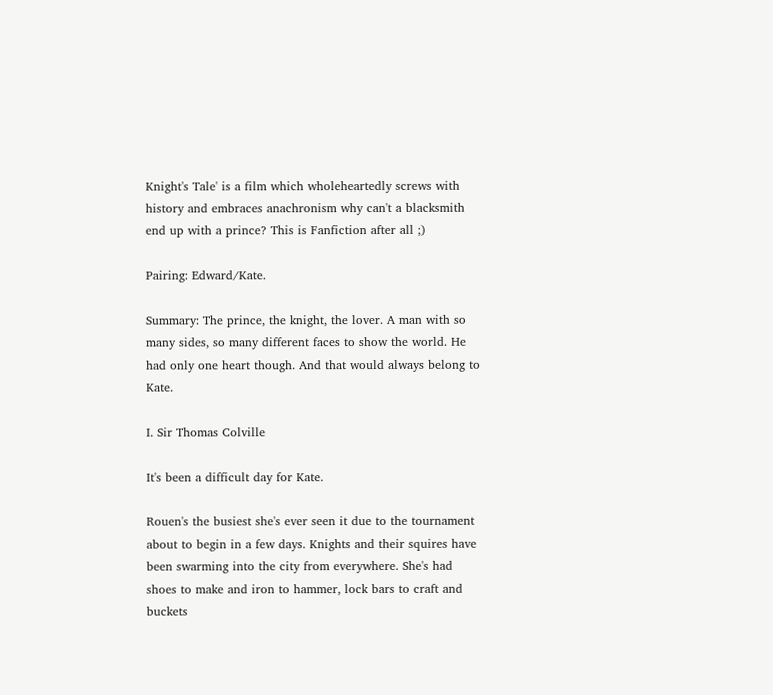Knight's Tale' is a film which wholeheartedly screws with history and embraces anachronism why can't a blacksmith end up with a prince? This is Fanfiction after all ;)

Pairing: Edward/Kate.

Summary: The prince, the knight, the lover. A man with so many sides, so many different faces to show the world. He had only one heart though. And that would always belong to Kate.

I. Sir Thomas Colville

It's been a difficult day for Kate.

Rouen's the busiest she's ever seen it due to the tournament about to begin in a few days. Knights and their squires have been swarming into the city from everywhere. She's had shoes to make and iron to hammer, lock bars to craft and buckets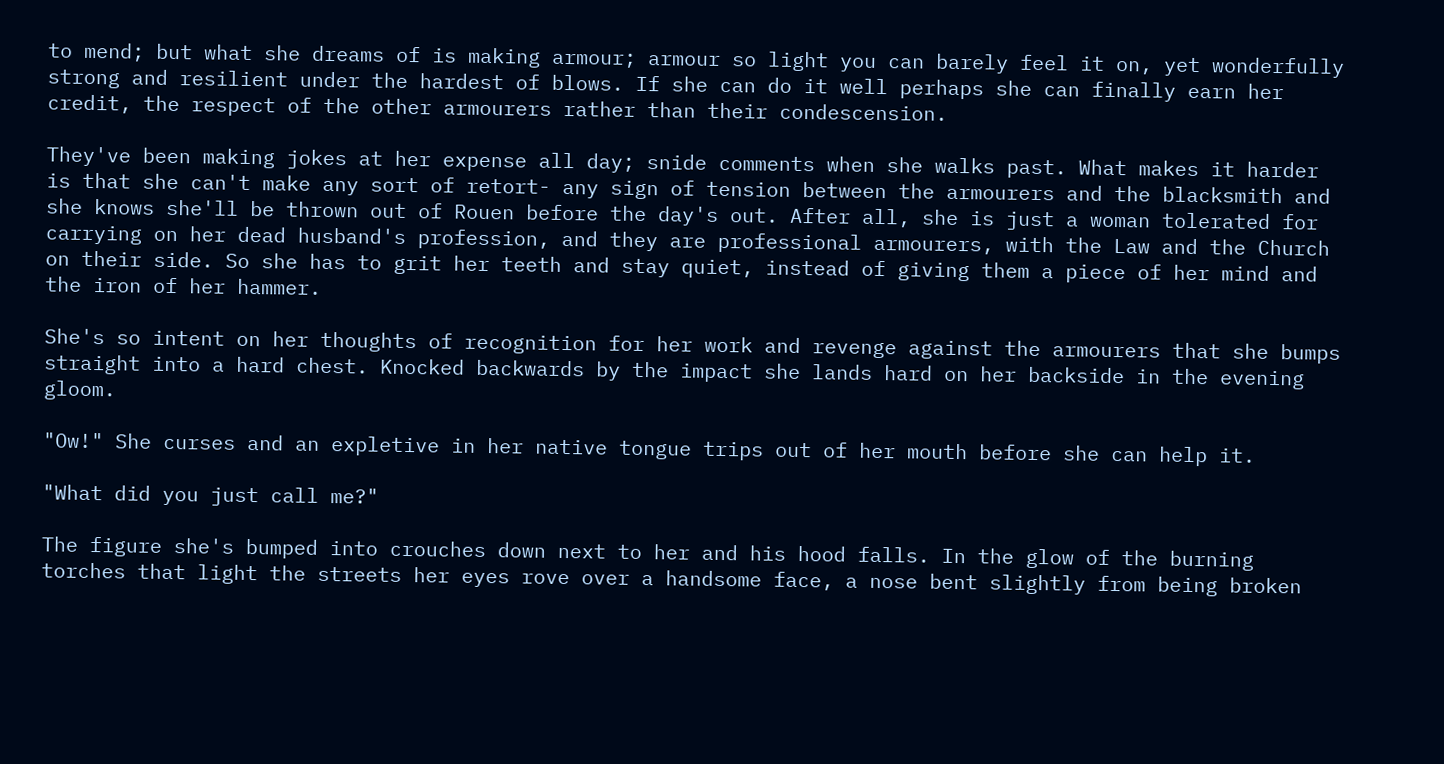to mend; but what she dreams of is making armour; armour so light you can barely feel it on, yet wonderfully strong and resilient under the hardest of blows. If she can do it well perhaps she can finally earn her credit, the respect of the other armourers rather than their condescension.

They've been making jokes at her expense all day; snide comments when she walks past. What makes it harder is that she can't make any sort of retort- any sign of tension between the armourers and the blacksmith and she knows she'll be thrown out of Rouen before the day's out. After all, she is just a woman tolerated for carrying on her dead husband's profession, and they are professional armourers, with the Law and the Church on their side. So she has to grit her teeth and stay quiet, instead of giving them a piece of her mind and the iron of her hammer.

She's so intent on her thoughts of recognition for her work and revenge against the armourers that she bumps straight into a hard chest. Knocked backwards by the impact she lands hard on her backside in the evening gloom.

"Ow!" She curses and an expletive in her native tongue trips out of her mouth before she can help it.

"What did you just call me?"

The figure she's bumped into crouches down next to her and his hood falls. In the glow of the burning torches that light the streets her eyes rove over a handsome face, a nose bent slightly from being broken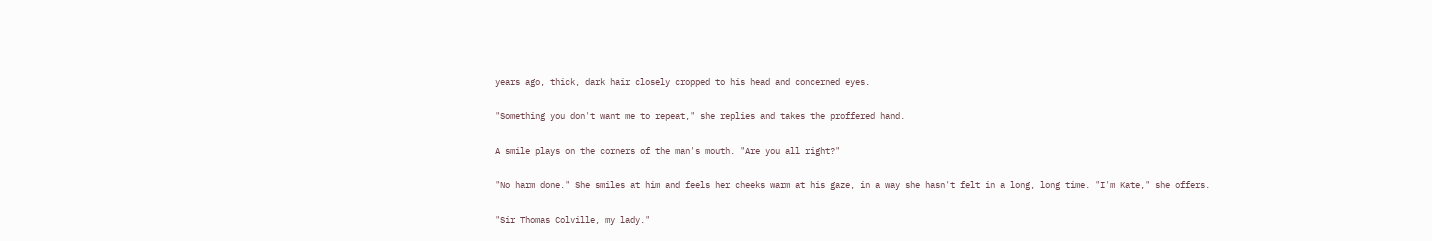years ago, thick, dark hair closely cropped to his head and concerned eyes.

"Something you don't want me to repeat," she replies and takes the proffered hand.

A smile plays on the corners of the man's mouth. "Are you all right?"

"No harm done." She smiles at him and feels her cheeks warm at his gaze, in a way she hasn't felt in a long, long time. "I'm Kate," she offers.

"Sir Thomas Colville, my lady."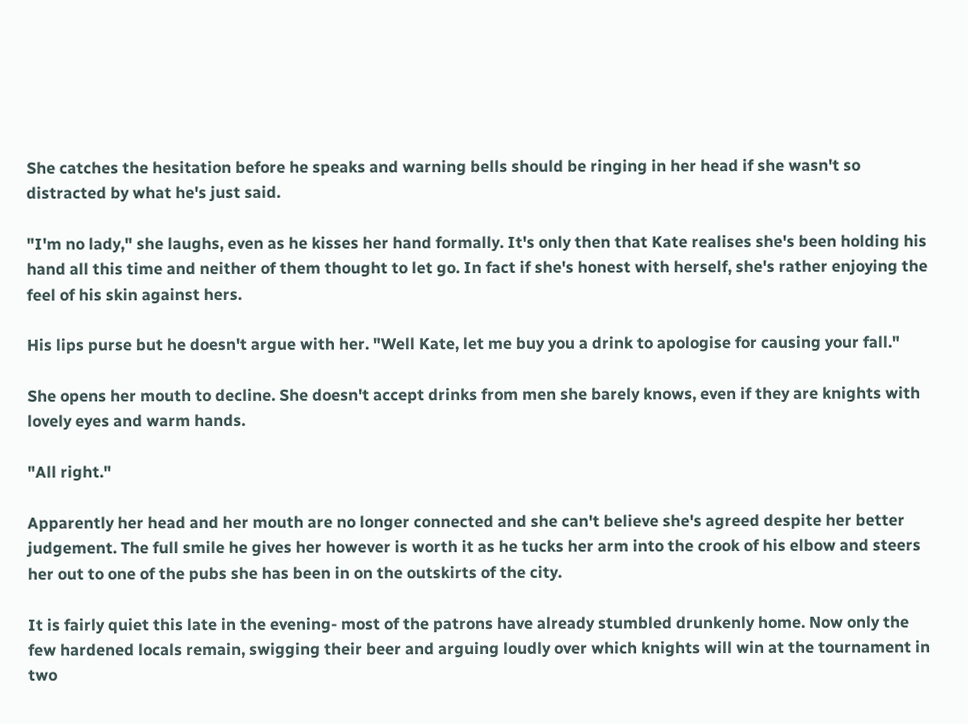She catches the hesitation before he speaks and warning bells should be ringing in her head if she wasn't so distracted by what he's just said.

"I'm no lady," she laughs, even as he kisses her hand formally. It's only then that Kate realises she's been holding his hand all this time and neither of them thought to let go. In fact if she's honest with herself, she's rather enjoying the feel of his skin against hers.

His lips purse but he doesn't argue with her. "Well Kate, let me buy you a drink to apologise for causing your fall."

She opens her mouth to decline. She doesn't accept drinks from men she barely knows, even if they are knights with lovely eyes and warm hands.

"All right."

Apparently her head and her mouth are no longer connected and she can't believe she's agreed despite her better judgement. The full smile he gives her however is worth it as he tucks her arm into the crook of his elbow and steers her out to one of the pubs she has been in on the outskirts of the city.

It is fairly quiet this late in the evening- most of the patrons have already stumbled drunkenly home. Now only the few hardened locals remain, swigging their beer and arguing loudly over which knights will win at the tournament in two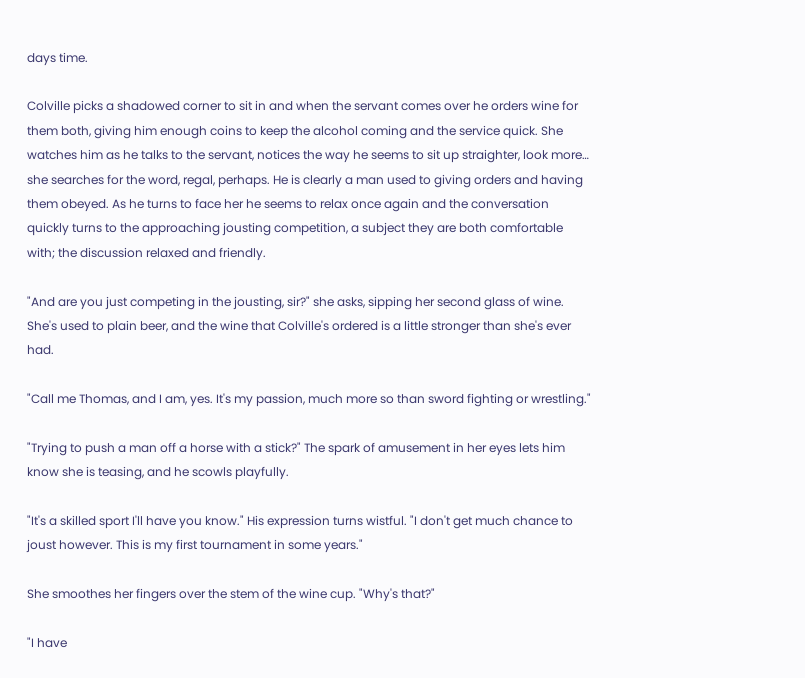days time.

Colville picks a shadowed corner to sit in and when the servant comes over he orders wine for them both, giving him enough coins to keep the alcohol coming and the service quick. She watches him as he talks to the servant, notices the way he seems to sit up straighter, look more… she searches for the word, regal, perhaps. He is clearly a man used to giving orders and having them obeyed. As he turns to face her he seems to relax once again and the conversation quickly turns to the approaching jousting competition, a subject they are both comfortable with; the discussion relaxed and friendly.

"And are you just competing in the jousting, sir?" she asks, sipping her second glass of wine. She's used to plain beer, and the wine that Colville's ordered is a little stronger than she's ever had.

"Call me Thomas, and I am, yes. It's my passion, much more so than sword fighting or wrestling."

"Trying to push a man off a horse with a stick?" The spark of amusement in her eyes lets him know she is teasing, and he scowls playfully.

"It's a skilled sport I'll have you know." His expression turns wistful. "I don't get much chance to joust however. This is my first tournament in some years."

She smoothes her fingers over the stem of the wine cup. "Why's that?"

"I have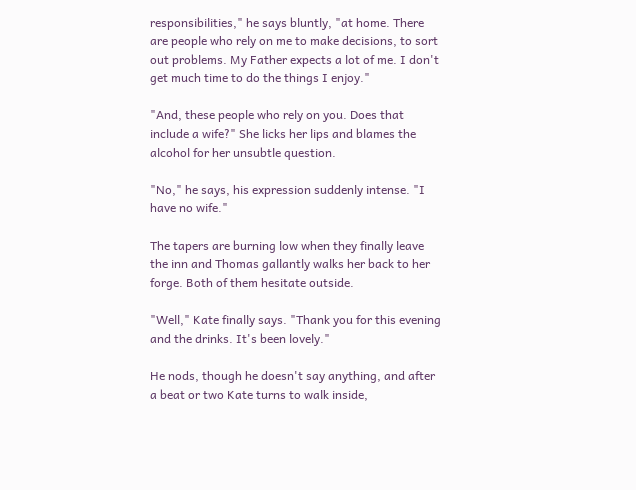responsibilities," he says bluntly, "at home. There are people who rely on me to make decisions, to sort out problems. My Father expects a lot of me. I don't get much time to do the things I enjoy."

"And, these people who rely on you. Does that include a wife?" She licks her lips and blames the alcohol for her unsubtle question.

"No," he says, his expression suddenly intense. "I have no wife."

The tapers are burning low when they finally leave the inn and Thomas gallantly walks her back to her forge. Both of them hesitate outside.

"Well," Kate finally says. "Thank you for this evening and the drinks. It's been lovely."

He nods, though he doesn't say anything, and after a beat or two Kate turns to walk inside,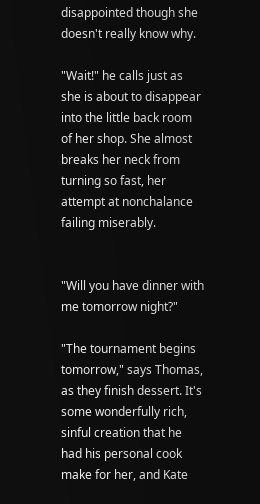disappointed though she doesn't really know why.

"Wait!" he calls just as she is about to disappear into the little back room of her shop. She almost breaks her neck from turning so fast, her attempt at nonchalance failing miserably.


"Will you have dinner with me tomorrow night?"

"The tournament begins tomorrow," says Thomas, as they finish dessert. It's some wonderfully rich, sinful creation that he had his personal cook make for her, and Kate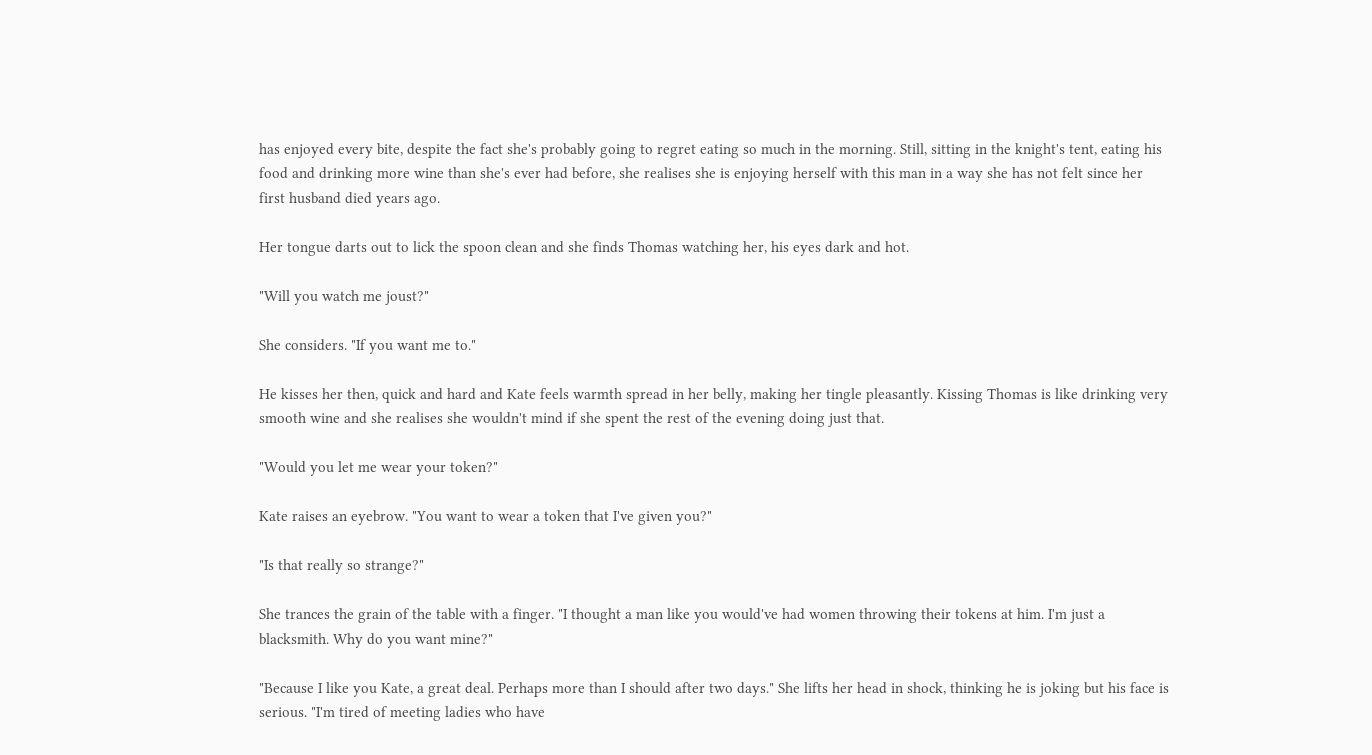has enjoyed every bite, despite the fact she's probably going to regret eating so much in the morning. Still, sitting in the knight's tent, eating his food and drinking more wine than she's ever had before, she realises she is enjoying herself with this man in a way she has not felt since her first husband died years ago.

Her tongue darts out to lick the spoon clean and she finds Thomas watching her, his eyes dark and hot.

"Will you watch me joust?"

She considers. "If you want me to."

He kisses her then, quick and hard and Kate feels warmth spread in her belly, making her tingle pleasantly. Kissing Thomas is like drinking very smooth wine and she realises she wouldn't mind if she spent the rest of the evening doing just that.

"Would you let me wear your token?"

Kate raises an eyebrow. "You want to wear a token that I've given you?"

"Is that really so strange?"

She trances the grain of the table with a finger. "I thought a man like you would've had women throwing their tokens at him. I'm just a blacksmith. Why do you want mine?"

"Because I like you Kate, a great deal. Perhaps more than I should after two days." She lifts her head in shock, thinking he is joking but his face is serious. "I'm tired of meeting ladies who have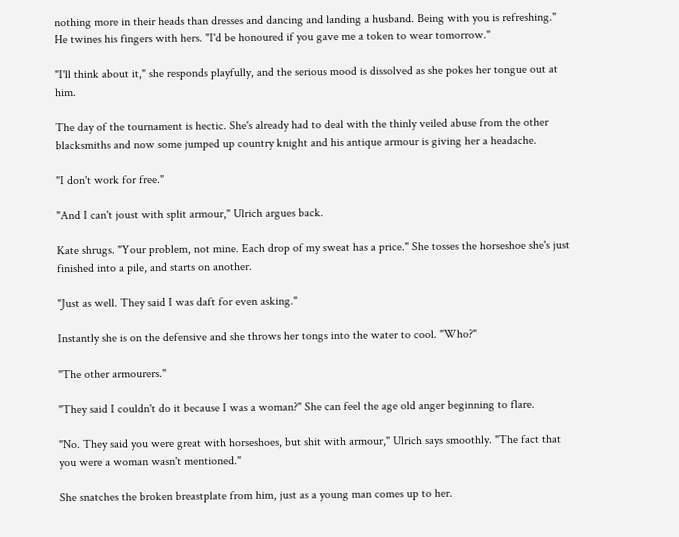nothing more in their heads than dresses and dancing and landing a husband. Being with you is refreshing." He twines his fingers with hers. "I'd be honoured if you gave me a token to wear tomorrow."

"I'll think about it," she responds playfully, and the serious mood is dissolved as she pokes her tongue out at him.

The day of the tournament is hectic. She's already had to deal with the thinly veiled abuse from the other blacksmiths and now some jumped up country knight and his antique armour is giving her a headache.

"I don't work for free."

"And I can't joust with split armour," Ulrich argues back.

Kate shrugs. "Your problem, not mine. Each drop of my sweat has a price." She tosses the horseshoe she's just finished into a pile, and starts on another.

"Just as well. They said I was daft for even asking."

Instantly she is on the defensive and she throws her tongs into the water to cool. "Who?"

"The other armourers."

"They said I couldn't do it because I was a woman?" She can feel the age old anger beginning to flare.

"No. They said you were great with horseshoes, but shit with armour," Ulrich says smoothly. "The fact that you were a woman wasn't mentioned."

She snatches the broken breastplate from him, just as a young man comes up to her.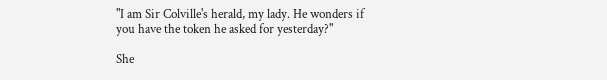"I am Sir Colville's herald, my lady. He wonders if you have the token he asked for yesterday?"

She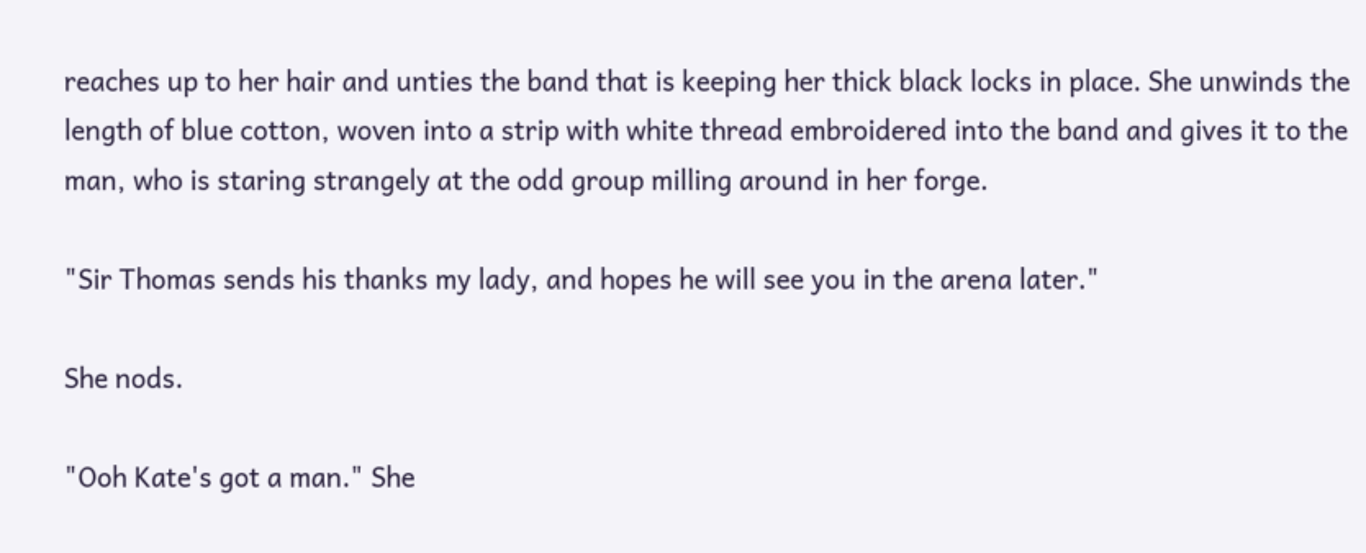reaches up to her hair and unties the band that is keeping her thick black locks in place. She unwinds the length of blue cotton, woven into a strip with white thread embroidered into the band and gives it to the man, who is staring strangely at the odd group milling around in her forge.

"Sir Thomas sends his thanks my lady, and hopes he will see you in the arena later."

She nods.

"Ooh Kate's got a man." She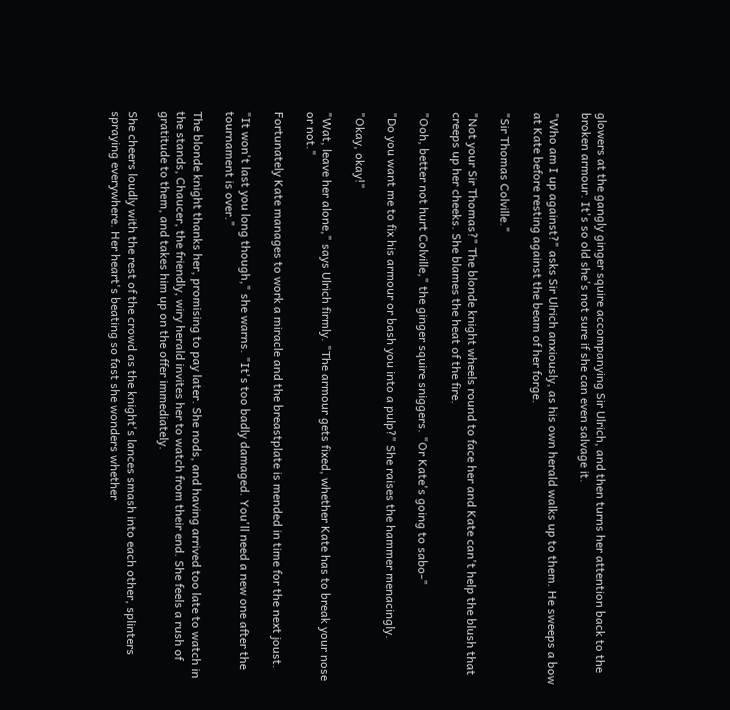glowers at the gangly ginger squire accompanying Sir Ulrich, and then turns her attention back to the broken armour. It's so old she's not sure if she can even salvage it.

"Who am I up against?" asks Sir Ulrich anxiously, as his own herald walks up to them. He sweeps a bow at Kate before resting against the beam of her forge.

"Sir Thomas Colville."

"Not your Sir Thomas?" The blonde knight wheels round to face her and Kate can't help the blush that creeps up her cheeks. She blames the heat of the fire.

"Ooh, better not hurt Colville," the ginger squire sniggers. "Or Kate's going to sabo-"

"Do you want me to fix his armour or bash you into a pulp?" She raises the hammer menacingly.

"Okay, okay!"

"Wat, leave her alone," says Ulrich firmly. "The armour gets fixed, whether Kate has to break your nose or not."

Fortunately Kate manages to work a miracle and the breastplate is mended in time for the next joust.

"It won't last you long though," she warns. "It's too badly damaged. You'll need a new one after the tournament is over."

The blonde knight thanks her, promising to pay later. She nods, and having arrived too late to watch in the stands, Chaucer, the friendly, wiry herald invites her to watch from their end. She feels a rush of gratitude to them, and takes him up on the offer immediately.

She cheers loudly with the rest of the crowd as the knight's lances smash into each other, splinters spraying everywhere. Her heart's beating so fast she wonders whether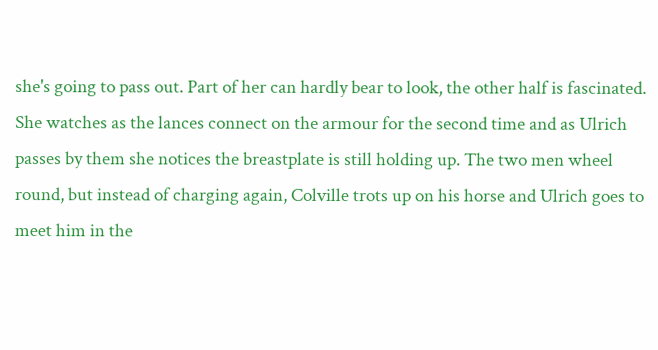she's going to pass out. Part of her can hardly bear to look, the other half is fascinated. She watches as the lances connect on the armour for the second time and as Ulrich passes by them she notices the breastplate is still holding up. The two men wheel round, but instead of charging again, Colville trots up on his horse and Ulrich goes to meet him in the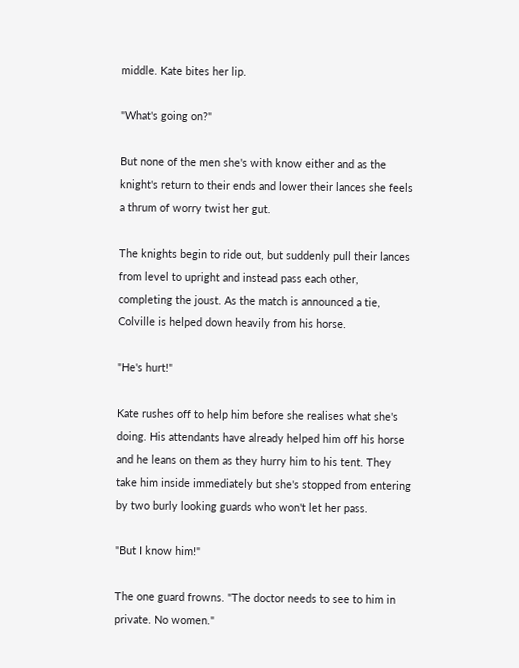middle. Kate bites her lip.

"What's going on?"

But none of the men she's with know either and as the knight's return to their ends and lower their lances she feels a thrum of worry twist her gut.

The knights begin to ride out, but suddenly pull their lances from level to upright and instead pass each other, completing the joust. As the match is announced a tie, Colville is helped down heavily from his horse.

"He's hurt!"

Kate rushes off to help him before she realises what she's doing. His attendants have already helped him off his horse and he leans on them as they hurry him to his tent. They take him inside immediately but she's stopped from entering by two burly looking guards who won't let her pass.

"But I know him!"

The one guard frowns. "The doctor needs to see to him in private. No women."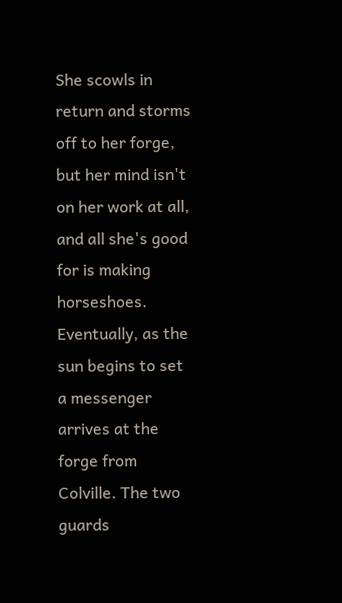She scowls in return and storms off to her forge, but her mind isn't on her work at all, and all she's good for is making horseshoes. Eventually, as the sun begins to set a messenger arrives at the forge from Colville. The two guards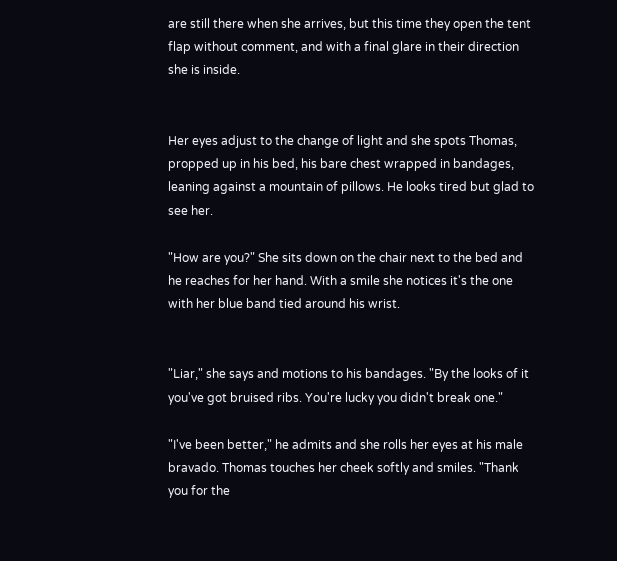are still there when she arrives, but this time they open the tent flap without comment, and with a final glare in their direction she is inside.


Her eyes adjust to the change of light and she spots Thomas, propped up in his bed, his bare chest wrapped in bandages, leaning against a mountain of pillows. He looks tired but glad to see her.

"How are you?" She sits down on the chair next to the bed and he reaches for her hand. With a smile she notices it's the one with her blue band tied around his wrist.


"Liar," she says and motions to his bandages. "By the looks of it you've got bruised ribs. You're lucky you didn't break one."

"I've been better," he admits and she rolls her eyes at his male bravado. Thomas touches her cheek softly and smiles. "Thank you for the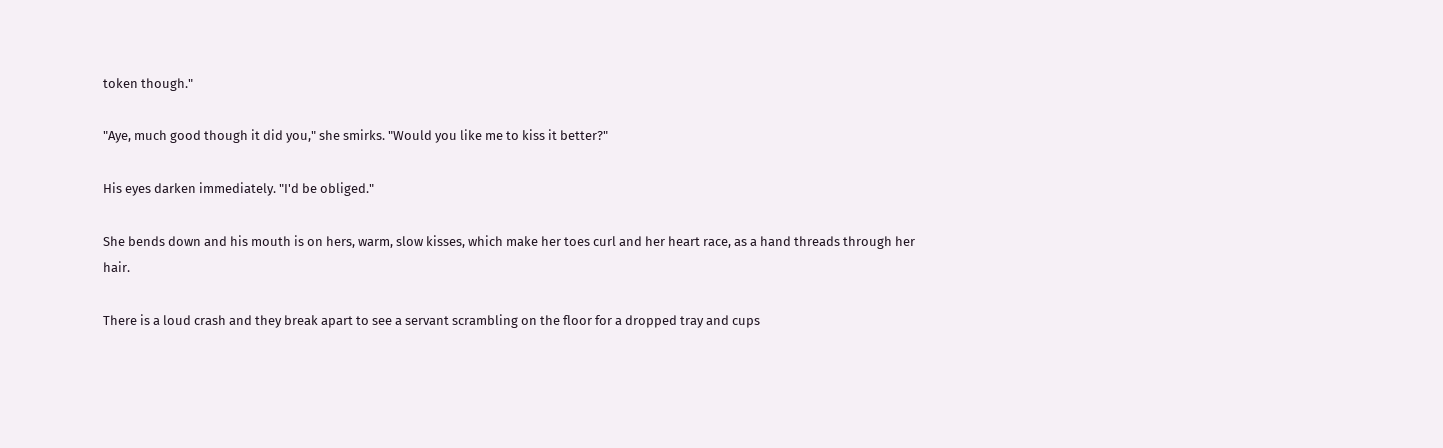token though."

"Aye, much good though it did you," she smirks. "Would you like me to kiss it better?"

His eyes darken immediately. "I'd be obliged."

She bends down and his mouth is on hers, warm, slow kisses, which make her toes curl and her heart race, as a hand threads through her hair.

There is a loud crash and they break apart to see a servant scrambling on the floor for a dropped tray and cups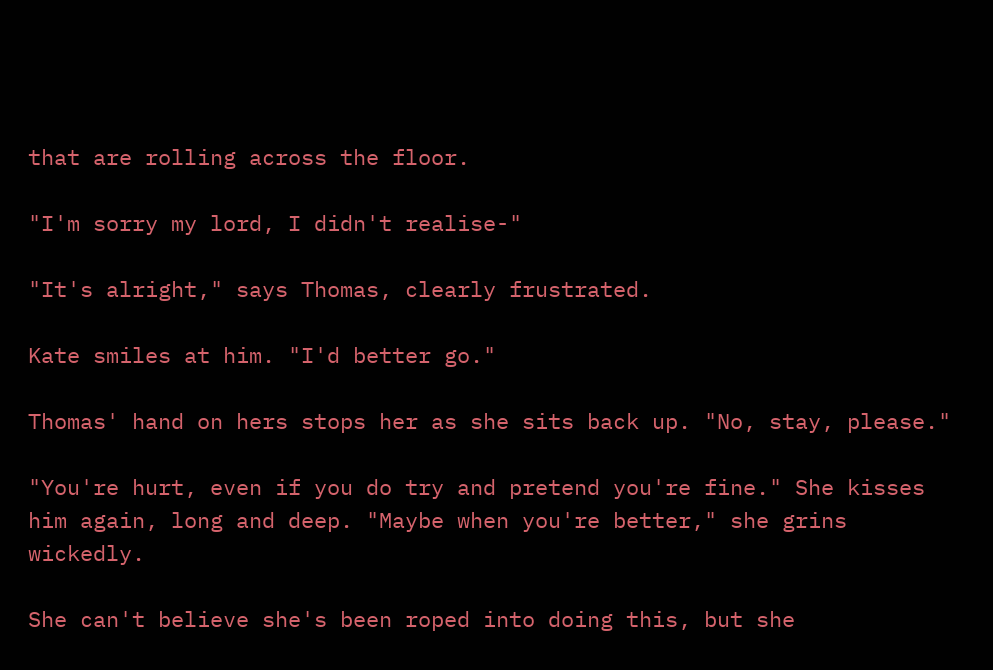that are rolling across the floor.

"I'm sorry my lord, I didn't realise-"

"It's alright," says Thomas, clearly frustrated.

Kate smiles at him. "I'd better go."

Thomas' hand on hers stops her as she sits back up. "No, stay, please."

"You're hurt, even if you do try and pretend you're fine." She kisses him again, long and deep. "Maybe when you're better," she grins wickedly.

She can't believe she's been roped into doing this, but she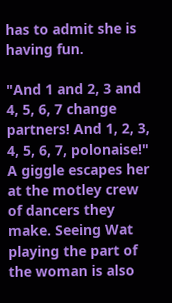has to admit she is having fun.

"And 1 and 2, 3 and 4, 5, 6, 7 change partners! And 1, 2, 3, 4, 5, 6, 7, polonaise!" A giggle escapes her at the motley crew of dancers they make. Seeing Wat playing the part of the woman is also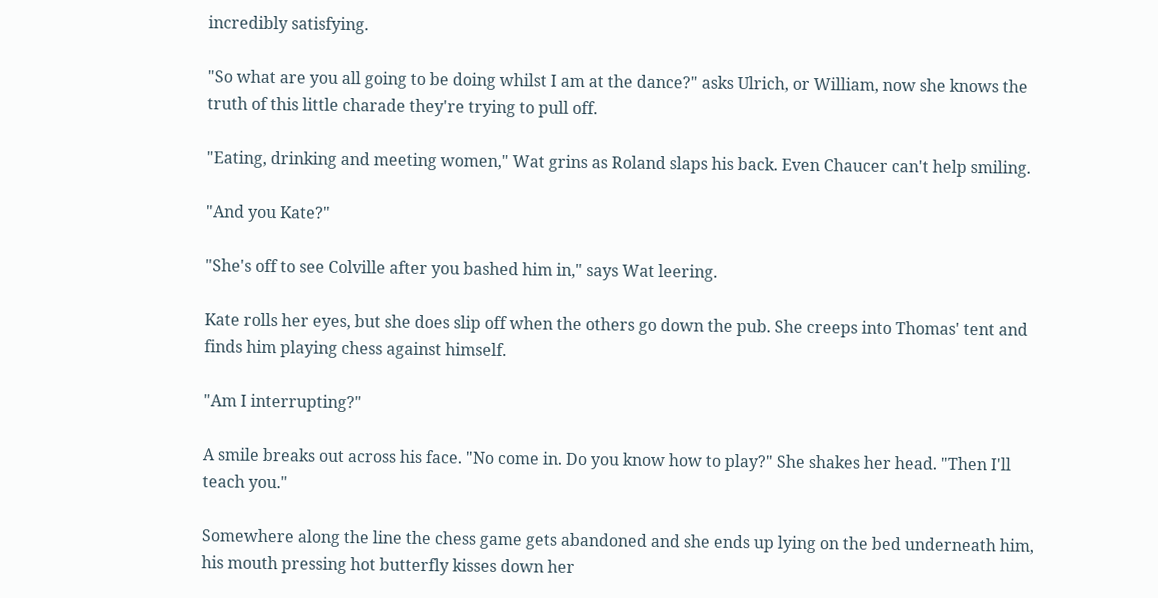incredibly satisfying.

"So what are you all going to be doing whilst I am at the dance?" asks Ulrich, or William, now she knows the truth of this little charade they're trying to pull off.

"Eating, drinking and meeting women," Wat grins as Roland slaps his back. Even Chaucer can't help smiling.

"And you Kate?"

"She's off to see Colville after you bashed him in," says Wat leering.

Kate rolls her eyes, but she does slip off when the others go down the pub. She creeps into Thomas' tent and finds him playing chess against himself.

"Am I interrupting?"

A smile breaks out across his face. "No come in. Do you know how to play?" She shakes her head. "Then I'll teach you."

Somewhere along the line the chess game gets abandoned and she ends up lying on the bed underneath him, his mouth pressing hot butterfly kisses down her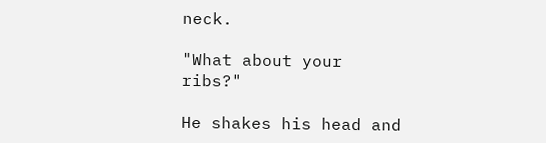neck.

"What about your ribs?"

He shakes his head and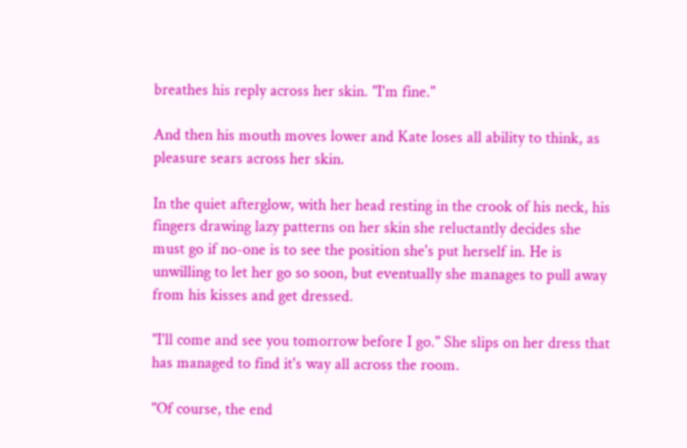breathes his reply across her skin. "I'm fine."

And then his mouth moves lower and Kate loses all ability to think, as pleasure sears across her skin.

In the quiet afterglow, with her head resting in the crook of his neck, his fingers drawing lazy patterns on her skin she reluctantly decides she must go if no-one is to see the position she's put herself in. He is unwilling to let her go so soon, but eventually she manages to pull away from his kisses and get dressed.

"I'll come and see you tomorrow before I go." She slips on her dress that has managed to find it's way all across the room.

"Of course, the end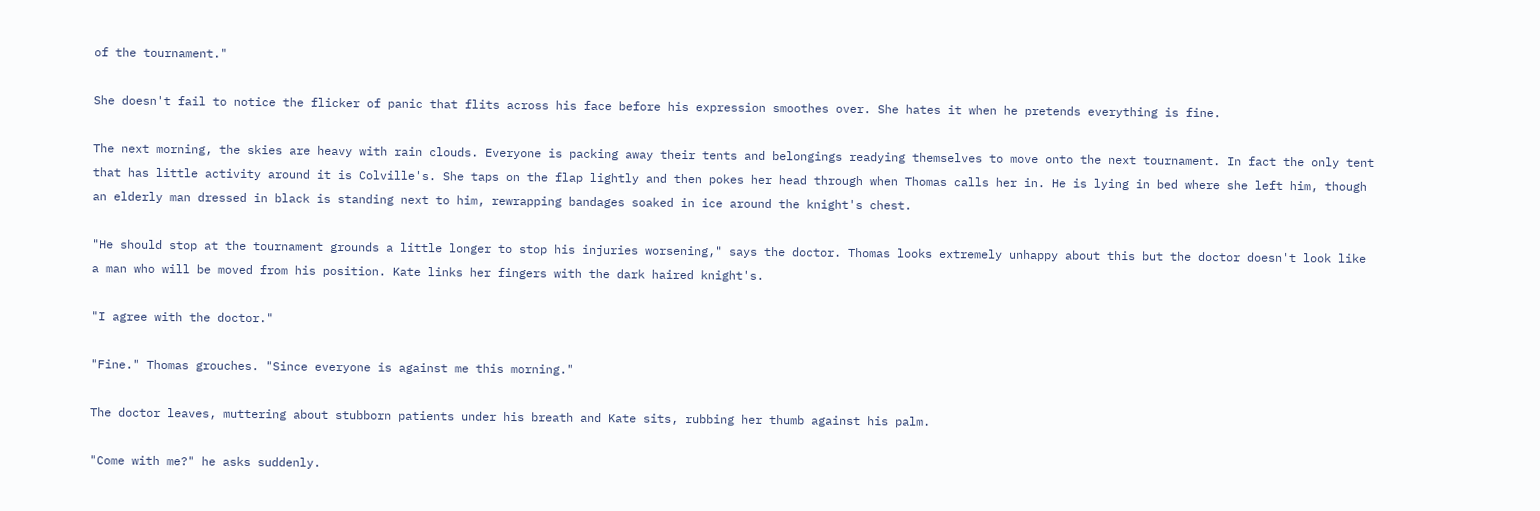of the tournament."

She doesn't fail to notice the flicker of panic that flits across his face before his expression smoothes over. She hates it when he pretends everything is fine.

The next morning, the skies are heavy with rain clouds. Everyone is packing away their tents and belongings readying themselves to move onto the next tournament. In fact the only tent that has little activity around it is Colville's. She taps on the flap lightly and then pokes her head through when Thomas calls her in. He is lying in bed where she left him, though an elderly man dressed in black is standing next to him, rewrapping bandages soaked in ice around the knight's chest.

"He should stop at the tournament grounds a little longer to stop his injuries worsening," says the doctor. Thomas looks extremely unhappy about this but the doctor doesn't look like a man who will be moved from his position. Kate links her fingers with the dark haired knight's.

"I agree with the doctor."

"Fine." Thomas grouches. "Since everyone is against me this morning."

The doctor leaves, muttering about stubborn patients under his breath and Kate sits, rubbing her thumb against his palm.

"Come with me?" he asks suddenly.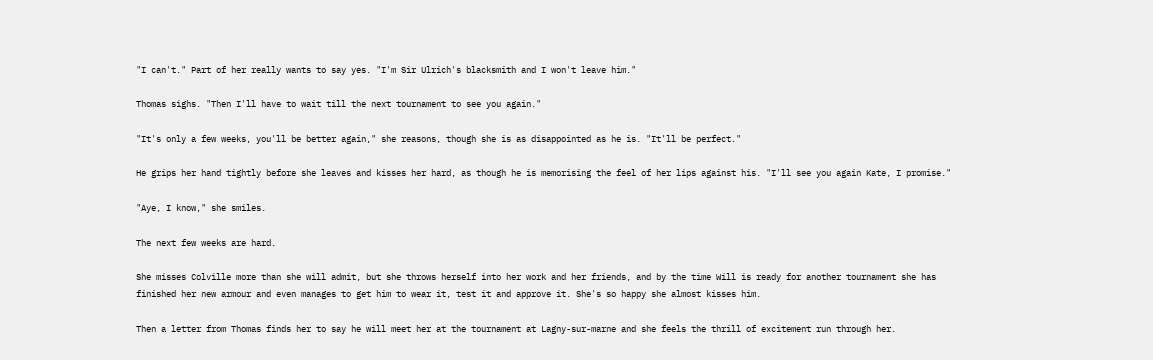"I can't." Part of her really wants to say yes. "I'm Sir Ulrich's blacksmith and I won't leave him."

Thomas sighs. "Then I'll have to wait till the next tournament to see you again."

"It's only a few weeks, you'll be better again," she reasons, though she is as disappointed as he is. "It'll be perfect."

He grips her hand tightly before she leaves and kisses her hard, as though he is memorising the feel of her lips against his. "I'll see you again Kate, I promise."

"Aye, I know," she smiles.

The next few weeks are hard.

She misses Colville more than she will admit, but she throws herself into her work and her friends, and by the time Will is ready for another tournament she has finished her new armour and even manages to get him to wear it, test it and approve it. She's so happy she almost kisses him.

Then a letter from Thomas finds her to say he will meet her at the tournament at Lagny-sur-marne and she feels the thrill of excitement run through her.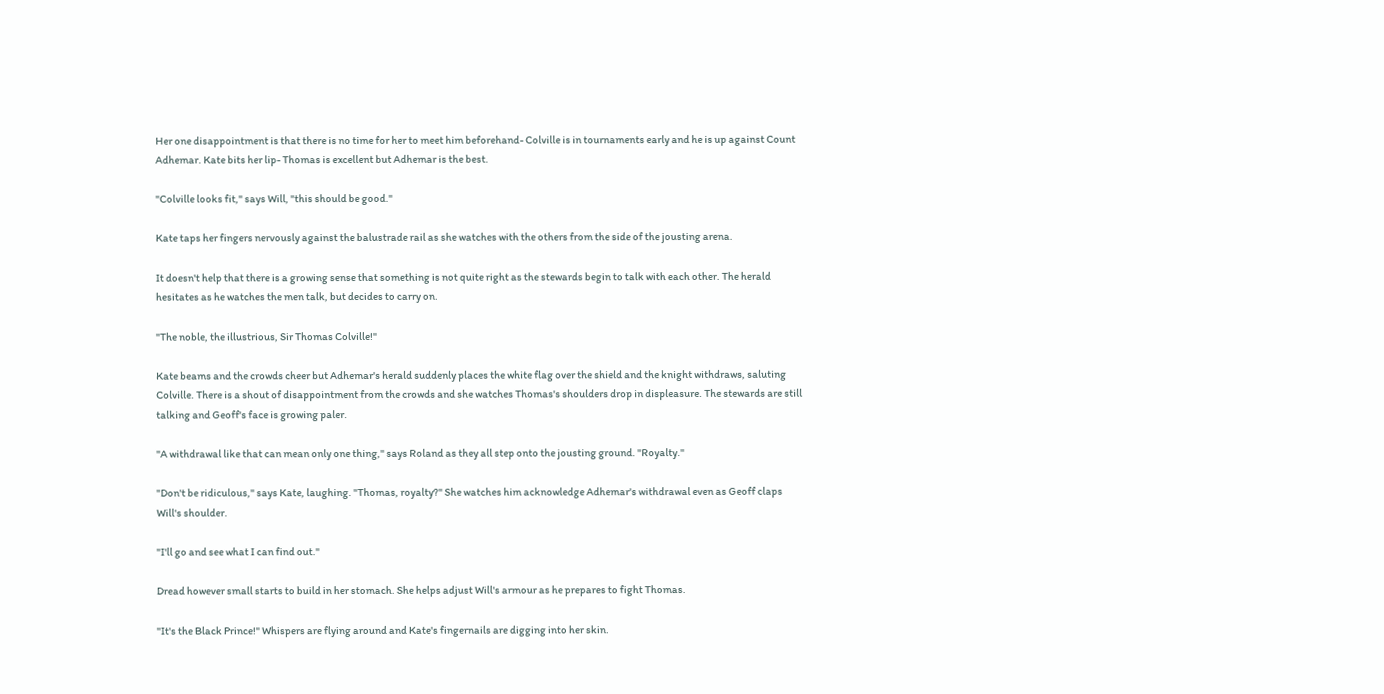Her one disappointment is that there is no time for her to meet him beforehand- Colville is in tournaments early and he is up against Count Adhemar. Kate bits her lip- Thomas is excellent but Adhemar is the best.

"Colville looks fit," says Will, "this should be good."

Kate taps her fingers nervously against the balustrade rail as she watches with the others from the side of the jousting arena.

It doesn't help that there is a growing sense that something is not quite right as the stewards begin to talk with each other. The herald hesitates as he watches the men talk, but decides to carry on.

"The noble, the illustrious, Sir Thomas Colville!"

Kate beams and the crowds cheer but Adhemar's herald suddenly places the white flag over the shield and the knight withdraws, saluting Colville. There is a shout of disappointment from the crowds and she watches Thomas's shoulders drop in displeasure. The stewards are still talking and Geoff's face is growing paler.

"A withdrawal like that can mean only one thing," says Roland as they all step onto the jousting ground. "Royalty."

"Don't be ridiculous," says Kate, laughing. "Thomas, royalty?" She watches him acknowledge Adhemar's withdrawal even as Geoff claps Will's shoulder.

"I'll go and see what I can find out."

Dread however small starts to build in her stomach. She helps adjust Will's armour as he prepares to fight Thomas.

"It's the Black Prince!" Whispers are flying around and Kate's fingernails are digging into her skin.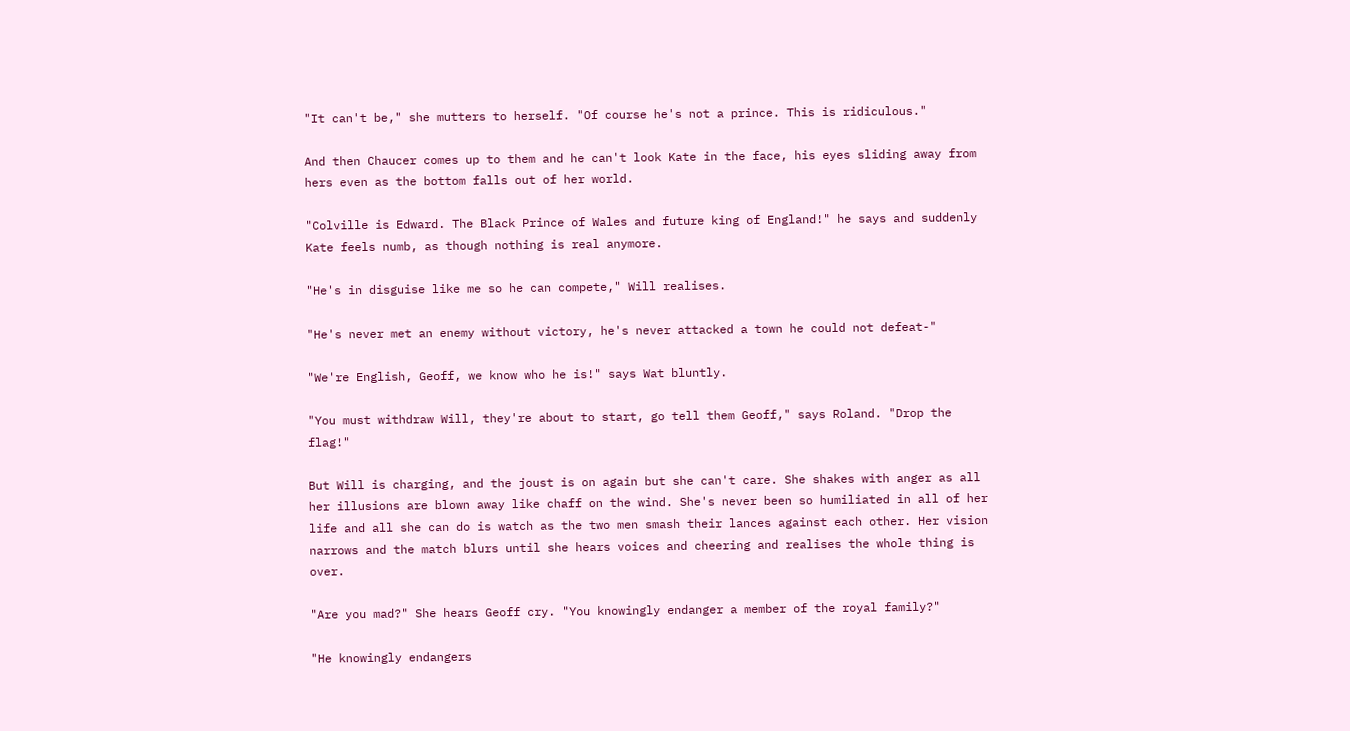"It can't be," she mutters to herself. "Of course he's not a prince. This is ridiculous."

And then Chaucer comes up to them and he can't look Kate in the face, his eyes sliding away from hers even as the bottom falls out of her world.

"Colville is Edward. The Black Prince of Wales and future king of England!" he says and suddenly Kate feels numb, as though nothing is real anymore.

"He's in disguise like me so he can compete," Will realises.

"He's never met an enemy without victory, he's never attacked a town he could not defeat-"

"We're English, Geoff, we know who he is!" says Wat bluntly.

"You must withdraw Will, they're about to start, go tell them Geoff," says Roland. "Drop the flag!"

But Will is charging, and the joust is on again but she can't care. She shakes with anger as all her illusions are blown away like chaff on the wind. She's never been so humiliated in all of her life and all she can do is watch as the two men smash their lances against each other. Her vision narrows and the match blurs until she hears voices and cheering and realises the whole thing is over.

"Are you mad?" She hears Geoff cry. "You knowingly endanger a member of the royal family?"

"He knowingly endangers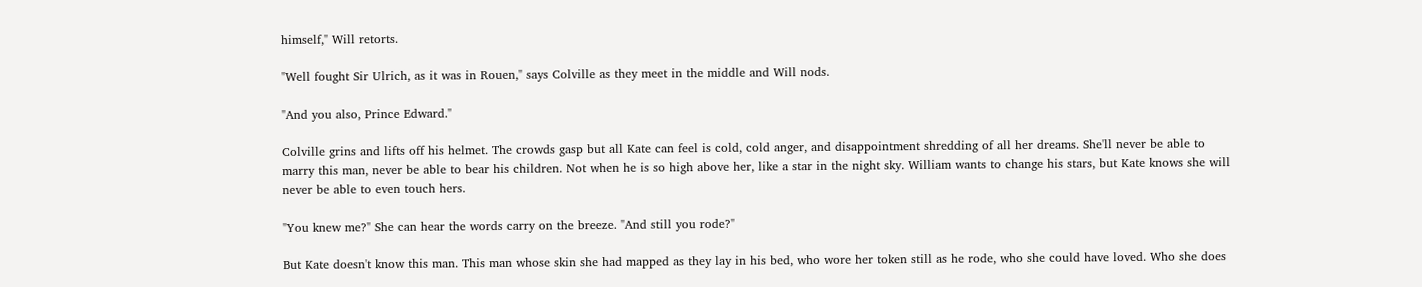himself," Will retorts.

"Well fought Sir Ulrich, as it was in Rouen," says Colville as they meet in the middle and Will nods.

"And you also, Prince Edward."

Colville grins and lifts off his helmet. The crowds gasp but all Kate can feel is cold, cold anger, and disappointment shredding of all her dreams. She'll never be able to marry this man, never be able to bear his children. Not when he is so high above her, like a star in the night sky. William wants to change his stars, but Kate knows she will never be able to even touch hers.

"You knew me?" She can hear the words carry on the breeze. "And still you rode?"

But Kate doesn't know this man. This man whose skin she had mapped as they lay in his bed, who wore her token still as he rode, who she could have loved. Who she does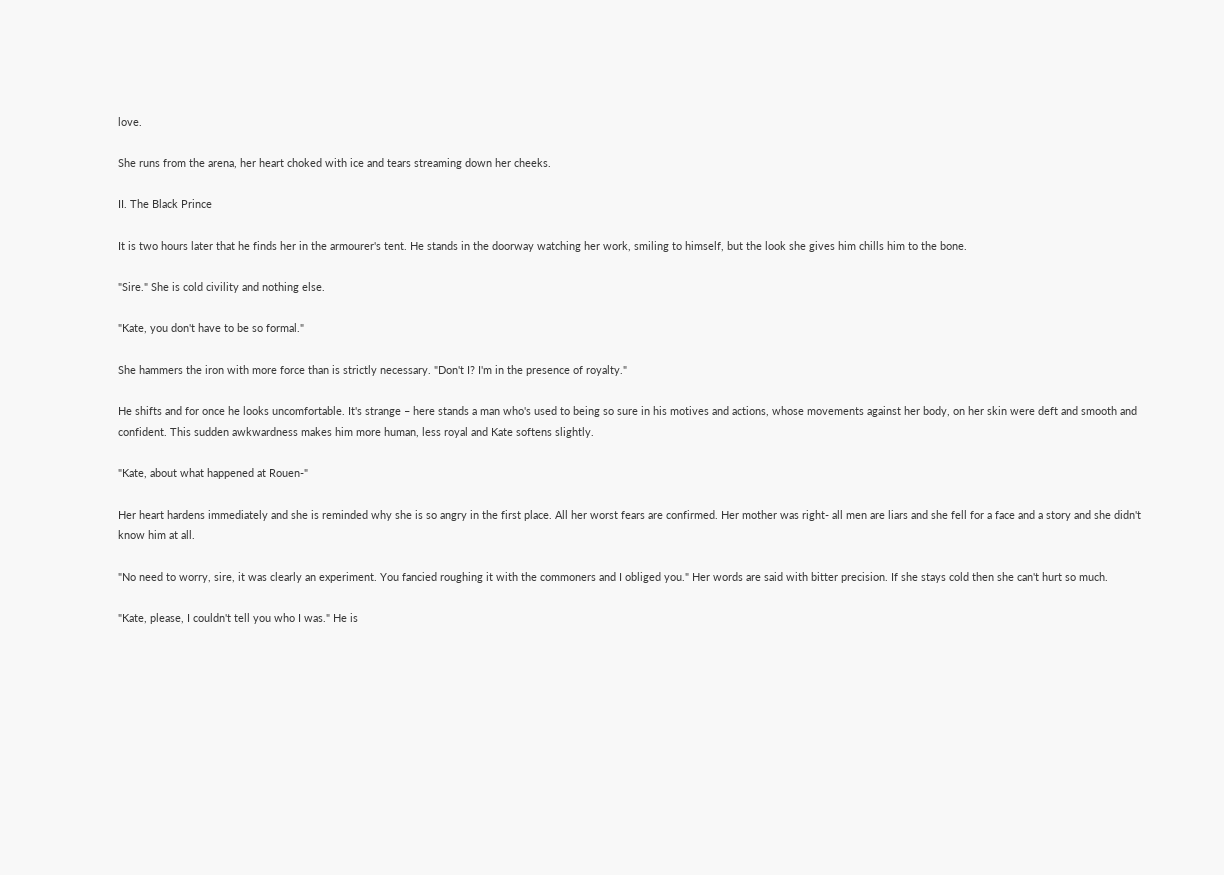love.

She runs from the arena, her heart choked with ice and tears streaming down her cheeks.

II. The Black Prince

It is two hours later that he finds her in the armourer's tent. He stands in the doorway watching her work, smiling to himself, but the look she gives him chills him to the bone.

"Sire." She is cold civility and nothing else.

"Kate, you don't have to be so formal."

She hammers the iron with more force than is strictly necessary. "Don't I? I'm in the presence of royalty."

He shifts and for once he looks uncomfortable. It's strange – here stands a man who's used to being so sure in his motives and actions, whose movements against her body, on her skin were deft and smooth and confident. This sudden awkwardness makes him more human, less royal and Kate softens slightly.

"Kate, about what happened at Rouen-"

Her heart hardens immediately and she is reminded why she is so angry in the first place. All her worst fears are confirmed. Her mother was right- all men are liars and she fell for a face and a story and she didn't know him at all.

"No need to worry, sire, it was clearly an experiment. You fancied roughing it with the commoners and I obliged you." Her words are said with bitter precision. If she stays cold then she can't hurt so much.

"Kate, please, I couldn't tell you who I was." He is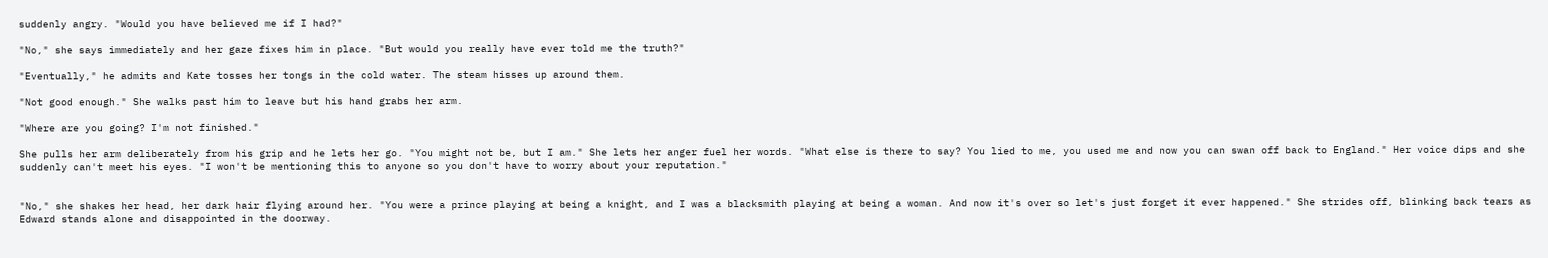suddenly angry. "Would you have believed me if I had?"

"No," she says immediately and her gaze fixes him in place. "But would you really have ever told me the truth?"

"Eventually," he admits and Kate tosses her tongs in the cold water. The steam hisses up around them.

"Not good enough." She walks past him to leave but his hand grabs her arm.

"Where are you going? I'm not finished."

She pulls her arm deliberately from his grip and he lets her go. "You might not be, but I am." She lets her anger fuel her words. "What else is there to say? You lied to me, you used me and now you can swan off back to England." Her voice dips and she suddenly can't meet his eyes. "I won't be mentioning this to anyone so you don't have to worry about your reputation."


"No," she shakes her head, her dark hair flying around her. "You were a prince playing at being a knight, and I was a blacksmith playing at being a woman. And now it's over so let's just forget it ever happened." She strides off, blinking back tears as Edward stands alone and disappointed in the doorway.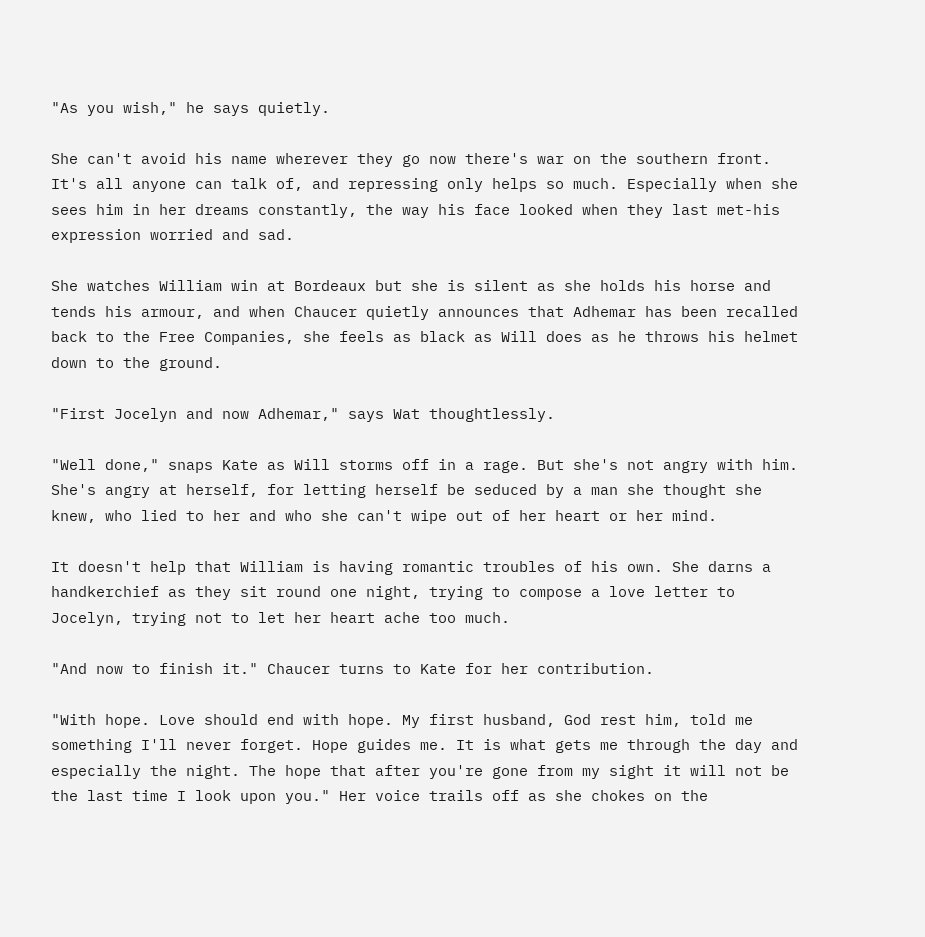"As you wish," he says quietly.

She can't avoid his name wherever they go now there's war on the southern front. It's all anyone can talk of, and repressing only helps so much. Especially when she sees him in her dreams constantly, the way his face looked when they last met-his expression worried and sad.

She watches William win at Bordeaux but she is silent as she holds his horse and tends his armour, and when Chaucer quietly announces that Adhemar has been recalled back to the Free Companies, she feels as black as Will does as he throws his helmet down to the ground.

"First Jocelyn and now Adhemar," says Wat thoughtlessly.

"Well done," snaps Kate as Will storms off in a rage. But she's not angry with him. She's angry at herself, for letting herself be seduced by a man she thought she knew, who lied to her and who she can't wipe out of her heart or her mind.

It doesn't help that William is having romantic troubles of his own. She darns a handkerchief as they sit round one night, trying to compose a love letter to Jocelyn, trying not to let her heart ache too much.

"And now to finish it." Chaucer turns to Kate for her contribution.

"With hope. Love should end with hope. My first husband, God rest him, told me something I'll never forget. Hope guides me. It is what gets me through the day and especially the night. The hope that after you're gone from my sight it will not be the last time I look upon you." Her voice trails off as she chokes on the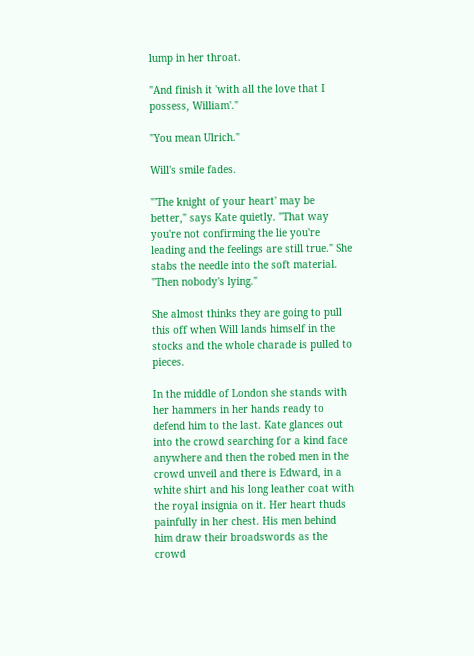lump in her throat.

"And finish it 'with all the love that I possess, William'."

"You mean Ulrich."

Will's smile fades.

"'The knight of your heart' may be better," says Kate quietly. "That way you're not confirming the lie you're leading and the feelings are still true." She stabs the needle into the soft material. "Then nobody's lying."

She almost thinks they are going to pull this off when Will lands himself in the stocks and the whole charade is pulled to pieces.

In the middle of London she stands with her hammers in her hands ready to defend him to the last. Kate glances out into the crowd searching for a kind face anywhere and then the robed men in the crowd unveil and there is Edward, in a white shirt and his long leather coat with the royal insignia on it. Her heart thuds painfully in her chest. His men behind him draw their broadswords as the crowd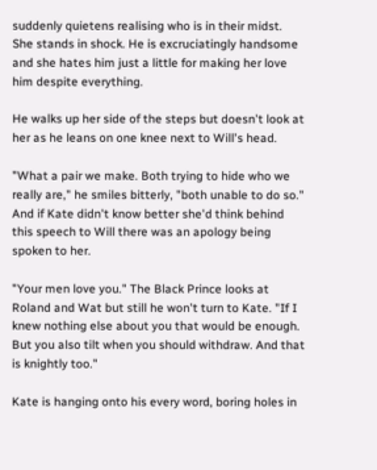suddenly quietens realising who is in their midst. She stands in shock. He is excruciatingly handsome and she hates him just a little for making her love him despite everything.

He walks up her side of the steps but doesn't look at her as he leans on one knee next to Will's head.

"What a pair we make. Both trying to hide who we really are," he smiles bitterly, "both unable to do so." And if Kate didn't know better she'd think behind this speech to Will there was an apology being spoken to her.

"Your men love you." The Black Prince looks at Roland and Wat but still he won't turn to Kate. "If I knew nothing else about you that would be enough. But you also tilt when you should withdraw. And that is knightly too."

Kate is hanging onto his every word, boring holes in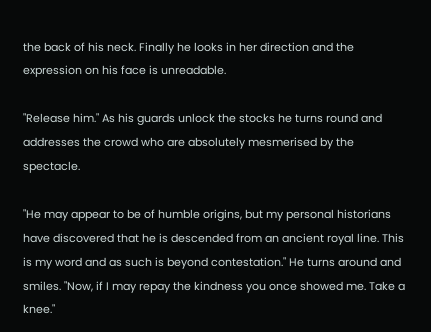the back of his neck. Finally he looks in her direction and the expression on his face is unreadable.

"Release him." As his guards unlock the stocks he turns round and addresses the crowd who are absolutely mesmerised by the spectacle.

"He may appear to be of humble origins, but my personal historians have discovered that he is descended from an ancient royal line. This is my word and as such is beyond contestation." He turns around and smiles. "Now, if I may repay the kindness you once showed me. Take a knee."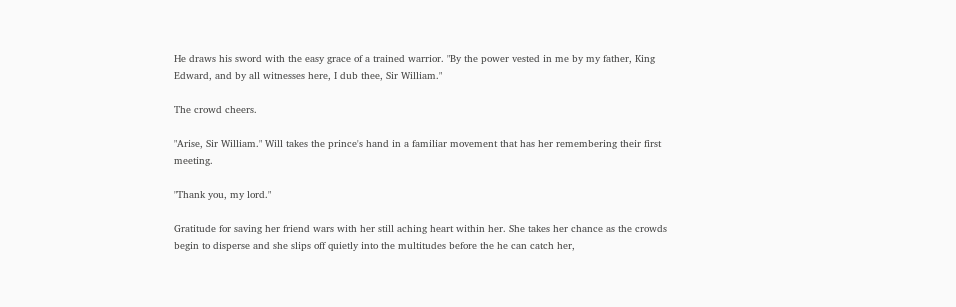He draws his sword with the easy grace of a trained warrior. "By the power vested in me by my father, King Edward, and by all witnesses here, I dub thee, Sir William."

The crowd cheers.

"Arise, Sir William." Will takes the prince's hand in a familiar movement that has her remembering their first meeting.

"Thank you, my lord."

Gratitude for saving her friend wars with her still aching heart within her. She takes her chance as the crowds begin to disperse and she slips off quietly into the multitudes before the he can catch her,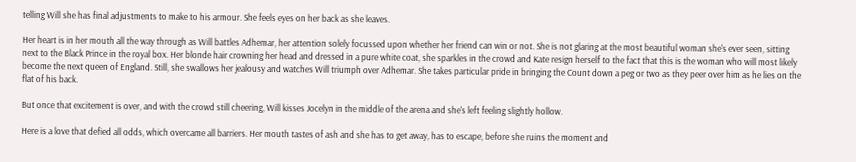telling Will she has final adjustments to make to his armour. She feels eyes on her back as she leaves.

Her heart is in her mouth all the way through as Will battles Adhemar, her attention solely focussed upon whether her friend can win or not. She is not glaring at the most beautiful woman she's ever seen, sitting next to the Black Prince in the royal box. Her blonde hair crowning her head and dressed in a pure white coat, she sparkles in the crowd and Kate resign herself to the fact that this is the woman who will most likely become the next queen of England. Still, she swallows her jealousy and watches Will triumph over Adhemar. She takes particular pride in bringing the Count down a peg or two as they peer over him as he lies on the flat of his back.

But once that excitement is over, and with the crowd still cheering, Will kisses Jocelyn in the middle of the arena and she's left feeling slightly hollow.

Here is a love that defied all odds, which overcame all barriers. Her mouth tastes of ash and she has to get away, has to escape, before she ruins the moment and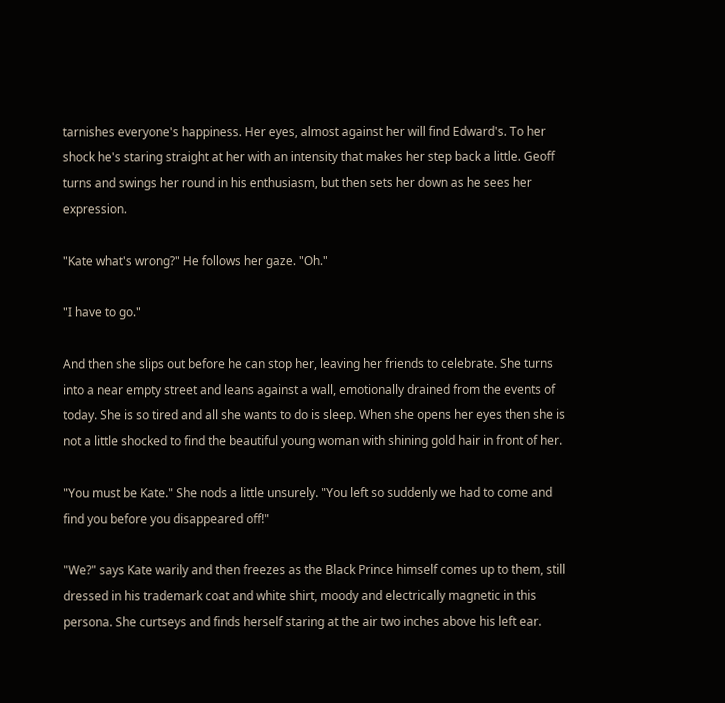tarnishes everyone's happiness. Her eyes, almost against her will find Edward's. To her shock he's staring straight at her with an intensity that makes her step back a little. Geoff turns and swings her round in his enthusiasm, but then sets her down as he sees her expression.

"Kate what's wrong?" He follows her gaze. "Oh."

"I have to go."

And then she slips out before he can stop her, leaving her friends to celebrate. She turns into a near empty street and leans against a wall, emotionally drained from the events of today. She is so tired and all she wants to do is sleep. When she opens her eyes then she is not a little shocked to find the beautiful young woman with shining gold hair in front of her.

"You must be Kate." She nods a little unsurely. "You left so suddenly we had to come and find you before you disappeared off!"

"We?" says Kate warily and then freezes as the Black Prince himself comes up to them, still dressed in his trademark coat and white shirt, moody and electrically magnetic in this persona. She curtseys and finds herself staring at the air two inches above his left ear.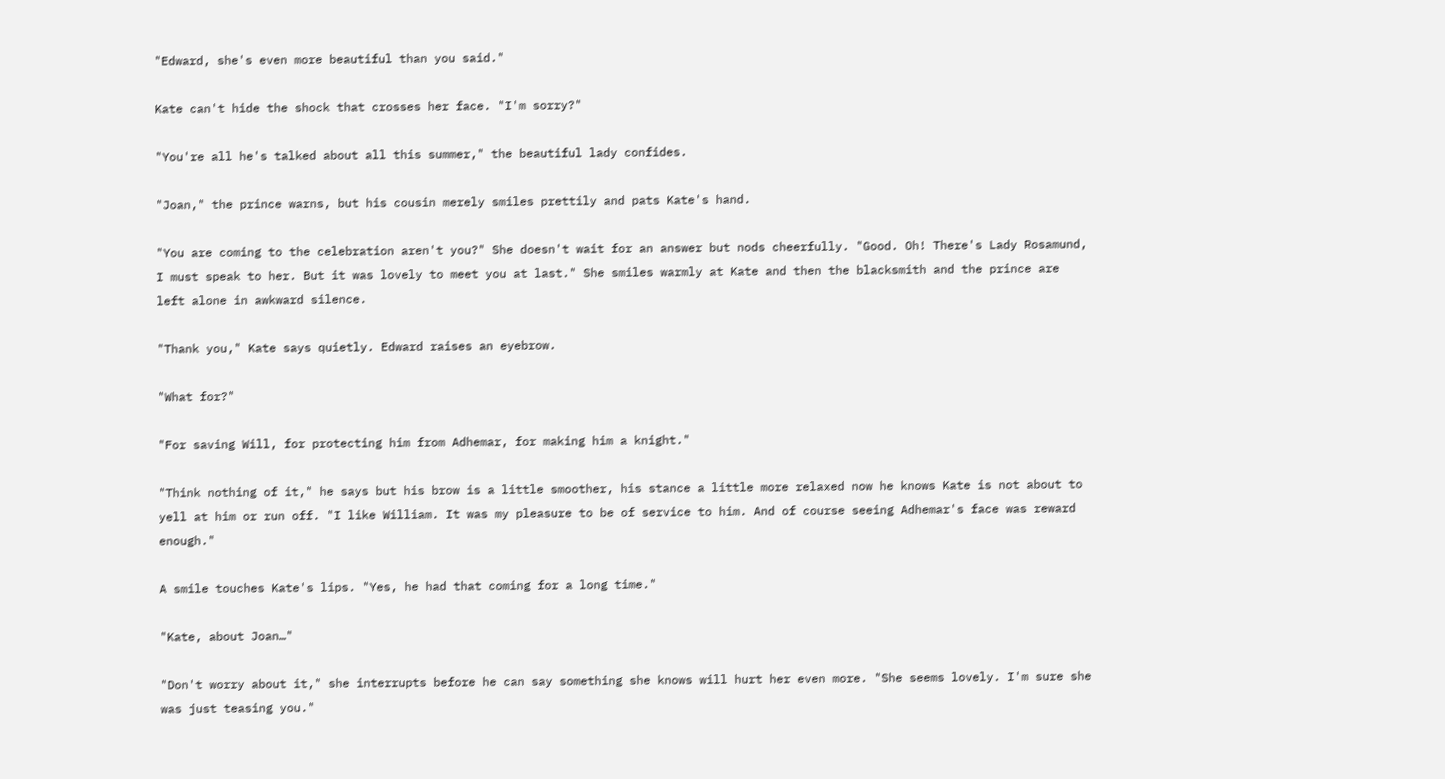"Edward, she's even more beautiful than you said."

Kate can't hide the shock that crosses her face. "I'm sorry?"

"You're all he's talked about all this summer," the beautiful lady confides.

"Joan," the prince warns, but his cousin merely smiles prettily and pats Kate's hand.

"You are coming to the celebration aren't you?" She doesn't wait for an answer but nods cheerfully. "Good. Oh! There's Lady Rosamund, I must speak to her. But it was lovely to meet you at last." She smiles warmly at Kate and then the blacksmith and the prince are left alone in awkward silence.

"Thank you," Kate says quietly. Edward raises an eyebrow.

"What for?"

"For saving Will, for protecting him from Adhemar, for making him a knight."

"Think nothing of it," he says but his brow is a little smoother, his stance a little more relaxed now he knows Kate is not about to yell at him or run off. "I like William. It was my pleasure to be of service to him. And of course seeing Adhemar's face was reward enough."

A smile touches Kate's lips. "Yes, he had that coming for a long time."

"Kate, about Joan…"

"Don't worry about it," she interrupts before he can say something she knows will hurt her even more. "She seems lovely. I'm sure she was just teasing you."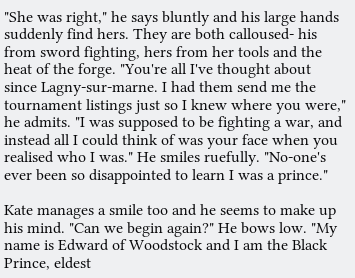"She was right," he says bluntly and his large hands suddenly find hers. They are both calloused- his from sword fighting, hers from her tools and the heat of the forge. "You're all I've thought about since Lagny-sur-marne. I had them send me the tournament listings just so I knew where you were," he admits. "I was supposed to be fighting a war, and instead all I could think of was your face when you realised who I was." He smiles ruefully. "No-one's ever been so disappointed to learn I was a prince."

Kate manages a smile too and he seems to make up his mind. "Can we begin again?" He bows low. "My name is Edward of Woodstock and I am the Black Prince, eldest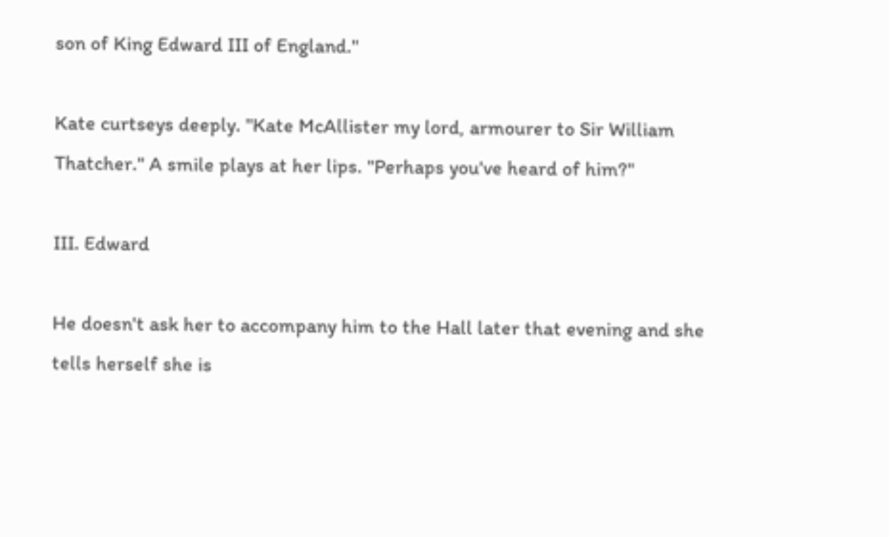son of King Edward III of England."

Kate curtseys deeply. "Kate McAllister my lord, armourer to Sir William Thatcher." A smile plays at her lips. "Perhaps you've heard of him?"

III. Edward

He doesn't ask her to accompany him to the Hall later that evening and she tells herself she is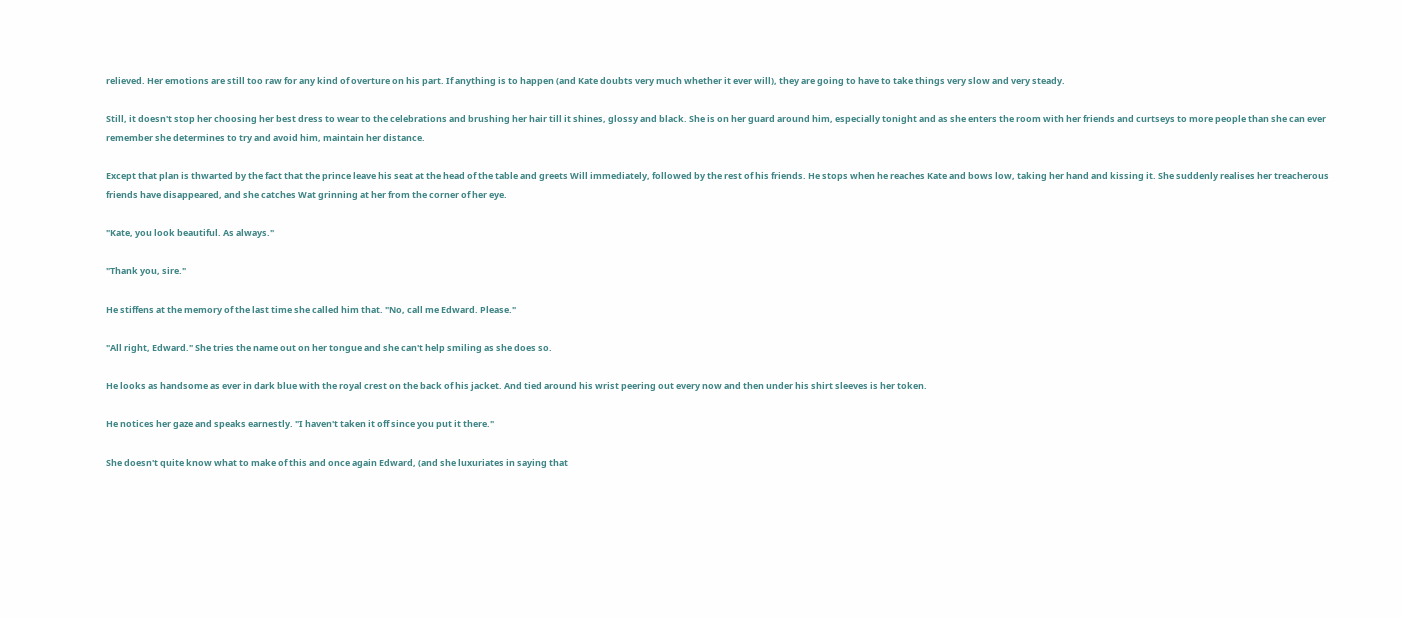relieved. Her emotions are still too raw for any kind of overture on his part. If anything is to happen (and Kate doubts very much whether it ever will), they are going to have to take things very slow and very steady.

Still, it doesn't stop her choosing her best dress to wear to the celebrations and brushing her hair till it shines, glossy and black. She is on her guard around him, especially tonight and as she enters the room with her friends and curtseys to more people than she can ever remember she determines to try and avoid him, maintain her distance.

Except that plan is thwarted by the fact that the prince leave his seat at the head of the table and greets Will immediately, followed by the rest of his friends. He stops when he reaches Kate and bows low, taking her hand and kissing it. She suddenly realises her treacherous friends have disappeared, and she catches Wat grinning at her from the corner of her eye.

"Kate, you look beautiful. As always."

"Thank you, sire."

He stiffens at the memory of the last time she called him that. "No, call me Edward. Please."

"All right, Edward." She tries the name out on her tongue and she can't help smiling as she does so.

He looks as handsome as ever in dark blue with the royal crest on the back of his jacket. And tied around his wrist peering out every now and then under his shirt sleeves is her token.

He notices her gaze and speaks earnestly. "I haven't taken it off since you put it there."

She doesn't quite know what to make of this and once again Edward, (and she luxuriates in saying that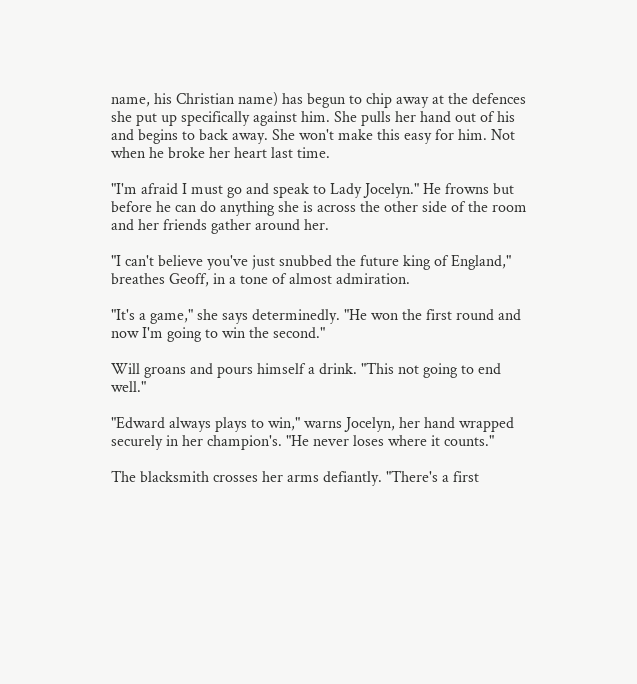name, his Christian name) has begun to chip away at the defences she put up specifically against him. She pulls her hand out of his and begins to back away. She won't make this easy for him. Not when he broke her heart last time.

"I'm afraid I must go and speak to Lady Jocelyn." He frowns but before he can do anything she is across the other side of the room and her friends gather around her.

"I can't believe you've just snubbed the future king of England," breathes Geoff, in a tone of almost admiration.

"It's a game," she says determinedly. "He won the first round and now I'm going to win the second."

Will groans and pours himself a drink. "This not going to end well."

"Edward always plays to win," warns Jocelyn, her hand wrapped securely in her champion's. "He never loses where it counts."

The blacksmith crosses her arms defiantly. "There's a first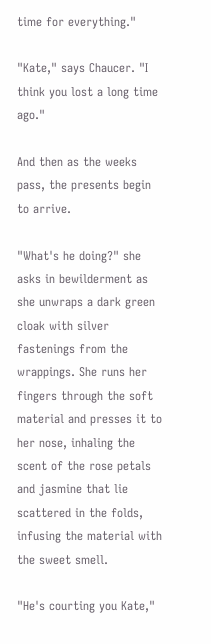time for everything."

"Kate," says Chaucer. "I think you lost a long time ago."

And then as the weeks pass, the presents begin to arrive.

"What's he doing?" she asks in bewilderment as she unwraps a dark green cloak with silver fastenings from the wrappings. She runs her fingers through the soft material and presses it to her nose, inhaling the scent of the rose petals and jasmine that lie scattered in the folds, infusing the material with the sweet smell.

"He's courting you Kate,"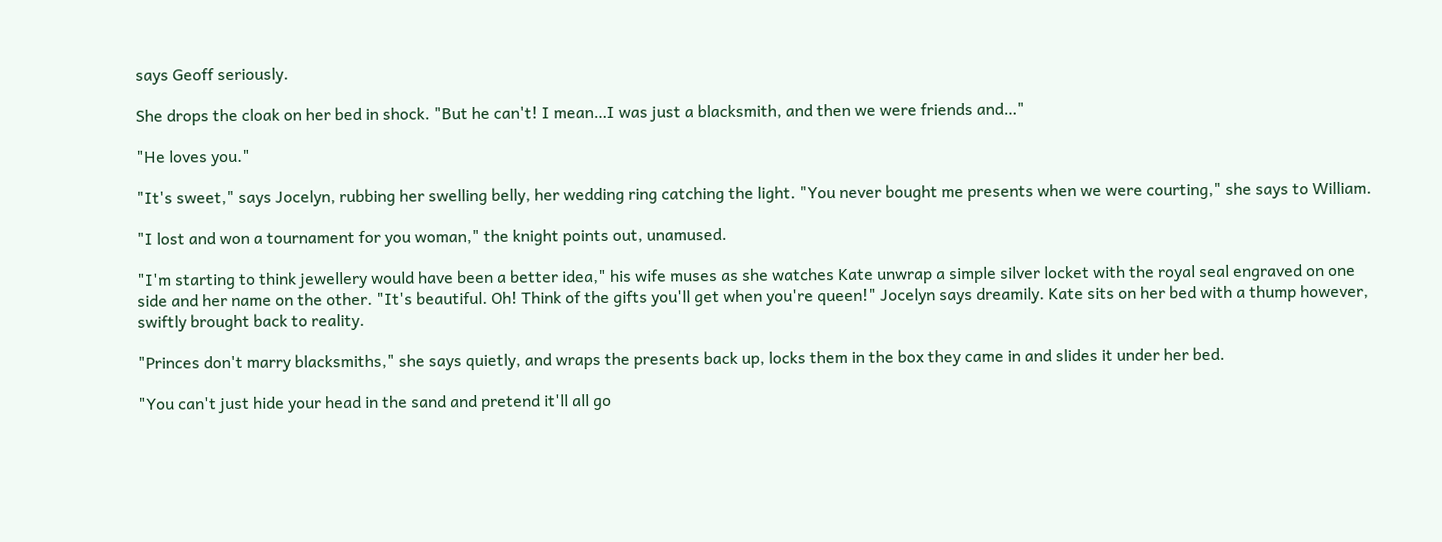says Geoff seriously.

She drops the cloak on her bed in shock. "But he can't! I mean…I was just a blacksmith, and then we were friends and…"

"He loves you."

"It's sweet," says Jocelyn, rubbing her swelling belly, her wedding ring catching the light. "You never bought me presents when we were courting," she says to William.

"I lost and won a tournament for you woman," the knight points out, unamused.

"I'm starting to think jewellery would have been a better idea," his wife muses as she watches Kate unwrap a simple silver locket with the royal seal engraved on one side and her name on the other. "It's beautiful. Oh! Think of the gifts you'll get when you're queen!" Jocelyn says dreamily. Kate sits on her bed with a thump however, swiftly brought back to reality.

"Princes don't marry blacksmiths," she says quietly, and wraps the presents back up, locks them in the box they came in and slides it under her bed.

"You can't just hide your head in the sand and pretend it'll all go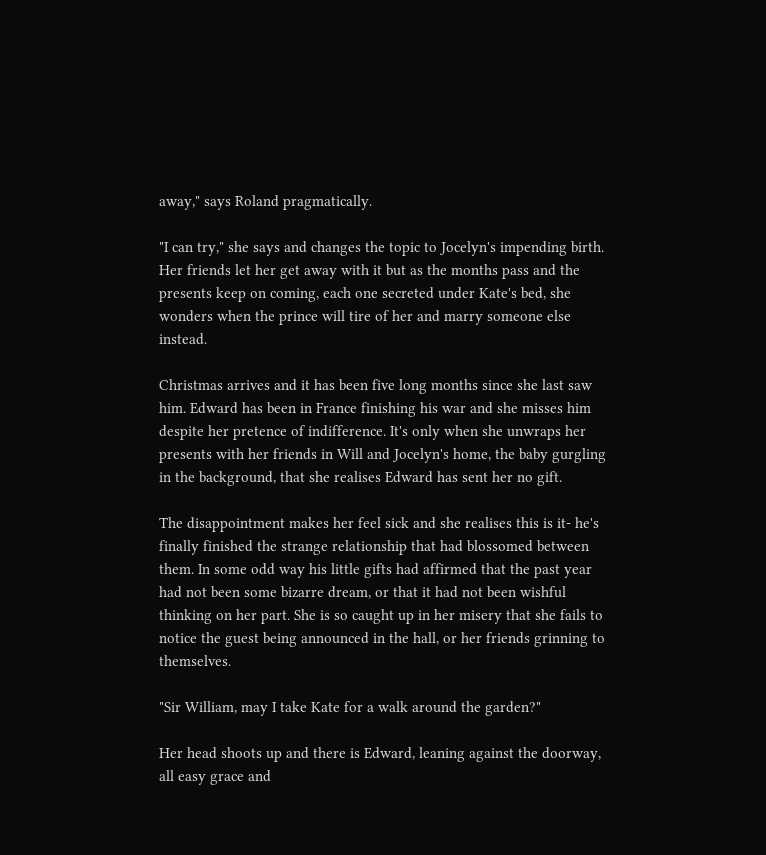away," says Roland pragmatically.

"I can try," she says and changes the topic to Jocelyn's impending birth. Her friends let her get away with it but as the months pass and the presents keep on coming, each one secreted under Kate's bed, she wonders when the prince will tire of her and marry someone else instead.

Christmas arrives and it has been five long months since she last saw him. Edward has been in France finishing his war and she misses him despite her pretence of indifference. It's only when she unwraps her presents with her friends in Will and Jocelyn's home, the baby gurgling in the background, that she realises Edward has sent her no gift.

The disappointment makes her feel sick and she realises this is it- he's finally finished the strange relationship that had blossomed between them. In some odd way his little gifts had affirmed that the past year had not been some bizarre dream, or that it had not been wishful thinking on her part. She is so caught up in her misery that she fails to notice the guest being announced in the hall, or her friends grinning to themselves.

"Sir William, may I take Kate for a walk around the garden?"

Her head shoots up and there is Edward, leaning against the doorway, all easy grace and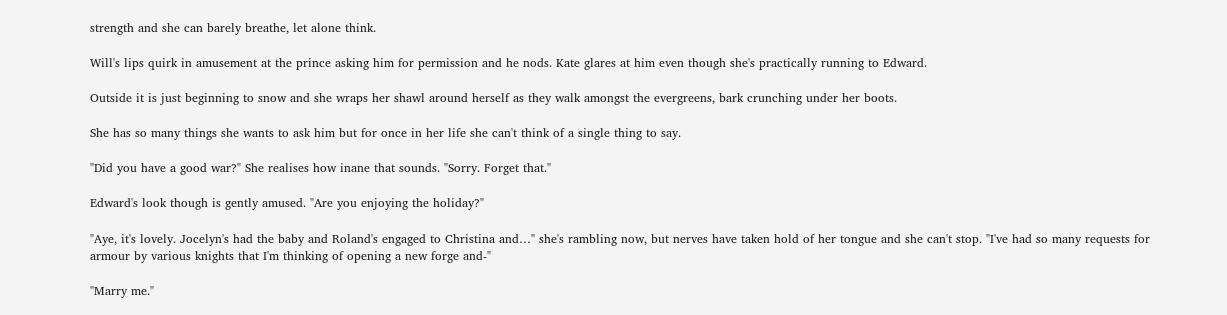strength and she can barely breathe, let alone think.

Will's lips quirk in amusement at the prince asking him for permission and he nods. Kate glares at him even though she's practically running to Edward.

Outside it is just beginning to snow and she wraps her shawl around herself as they walk amongst the evergreens, bark crunching under her boots.

She has so many things she wants to ask him but for once in her life she can't think of a single thing to say.

"Did you have a good war?" She realises how inane that sounds. "Sorry. Forget that."

Edward's look though is gently amused. "Are you enjoying the holiday?"

"Aye, it's lovely. Jocelyn's had the baby and Roland's engaged to Christina and…" she's rambling now, but nerves have taken hold of her tongue and she can't stop. "I've had so many requests for armour by various knights that I'm thinking of opening a new forge and-"

"Marry me."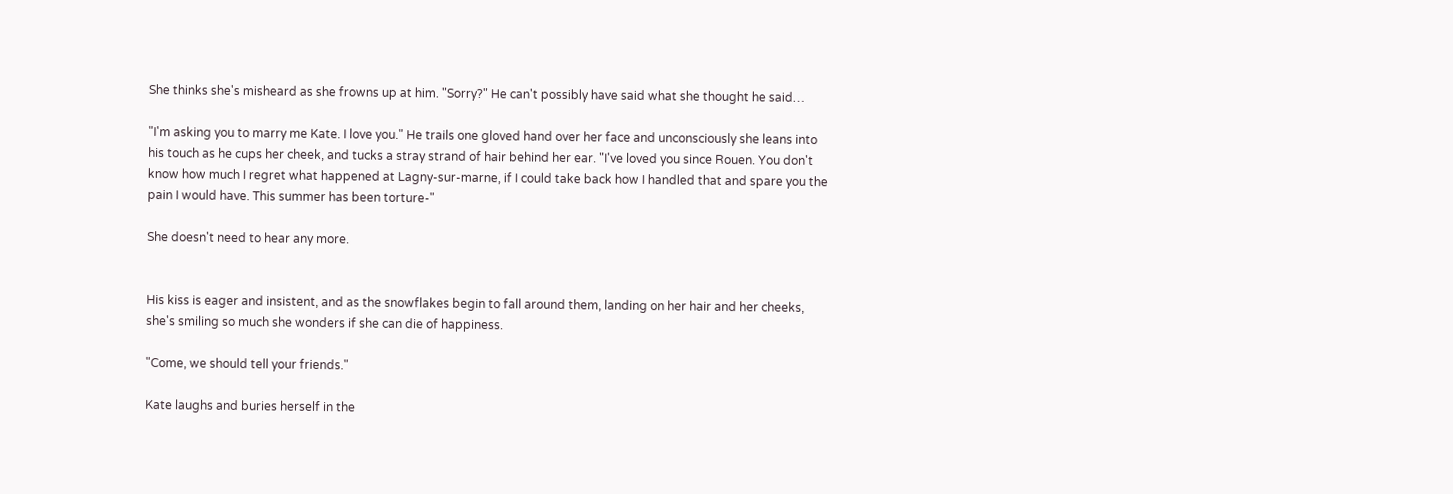She thinks she's misheard as she frowns up at him. "Sorry?" He can't possibly have said what she thought he said…

"I'm asking you to marry me Kate. I love you." He trails one gloved hand over her face and unconsciously she leans into his touch as he cups her cheek, and tucks a stray strand of hair behind her ear. "I've loved you since Rouen. You don't know how much I regret what happened at Lagny-sur-marne, if I could take back how I handled that and spare you the pain I would have. This summer has been torture-"

She doesn't need to hear any more.


His kiss is eager and insistent, and as the snowflakes begin to fall around them, landing on her hair and her cheeks, she's smiling so much she wonders if she can die of happiness.

"Come, we should tell your friends."

Kate laughs and buries herself in the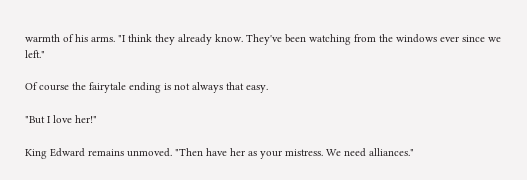warmth of his arms. "I think they already know. They've been watching from the windows ever since we left."

Of course the fairytale ending is not always that easy.

"But I love her!"

King Edward remains unmoved. "Then have her as your mistress. We need alliances."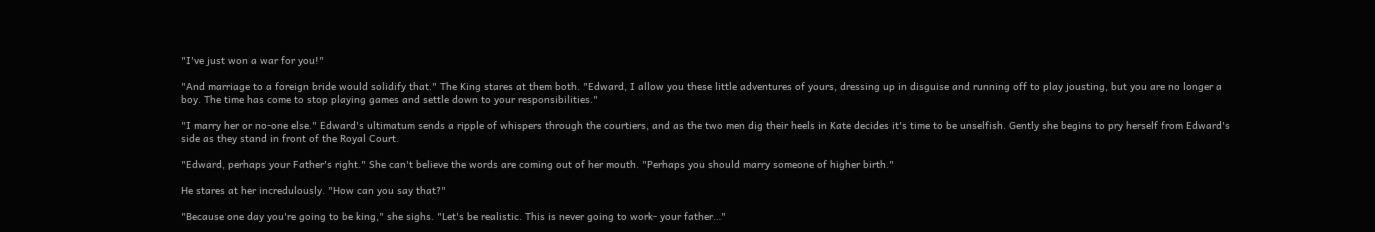"I've just won a war for you!"

"And marriage to a foreign bride would solidify that." The King stares at them both. "Edward, I allow you these little adventures of yours, dressing up in disguise and running off to play jousting, but you are no longer a boy. The time has come to stop playing games and settle down to your responsibilities."

"I marry her or no-one else." Edward's ultimatum sends a ripple of whispers through the courtiers, and as the two men dig their heels in Kate decides it's time to be unselfish. Gently she begins to pry herself from Edward's side as they stand in front of the Royal Court.

"Edward, perhaps your Father's right." She can't believe the words are coming out of her mouth. "Perhaps you should marry someone of higher birth."

He stares at her incredulously. "How can you say that?"

"Because one day you're going to be king," she sighs. "Let's be realistic. This is never going to work- your father…"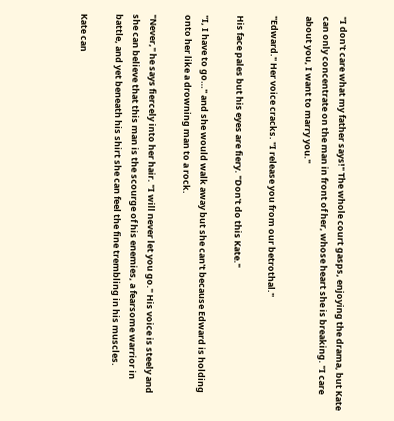"I don't care what my father says!" The whole court gasps, enjoying the drama, but Kate can only concentrate on the man in front of her, whose heart she is breaking. "I care about you, I want to marry you."

"Edward." Her voice cracks. "I release you from our betrothal."

His face pales but his eyes are fiery. "Don't do this Kate."

"I, I have to go…" and she would walk away but she can't because Edward is holding onto her like a drowning man to a rock.

"Never," he says fiercely into her hair. "I will never let you go." His voice is steely and she can believe that this man is the scourge of his enemies, a fearsome warrior in battle, and yet beneath his shirt she can feel the fine trembling in his muscles.

Kate can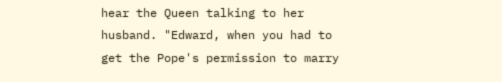hear the Queen talking to her husband. "Edward, when you had to get the Pope's permission to marry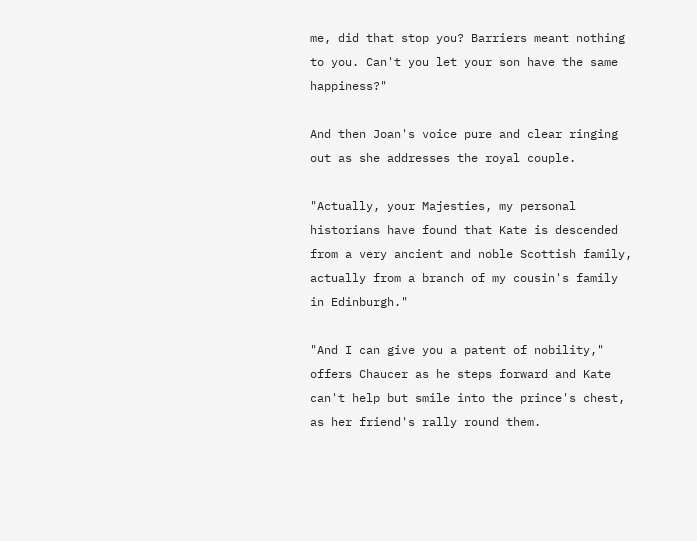me, did that stop you? Barriers meant nothing to you. Can't you let your son have the same happiness?"

And then Joan's voice pure and clear ringing out as she addresses the royal couple.

"Actually, your Majesties, my personal historians have found that Kate is descended from a very ancient and noble Scottish family, actually from a branch of my cousin's family in Edinburgh."

"And I can give you a patent of nobility," offers Chaucer as he steps forward and Kate can't help but smile into the prince's chest, as her friend's rally round them.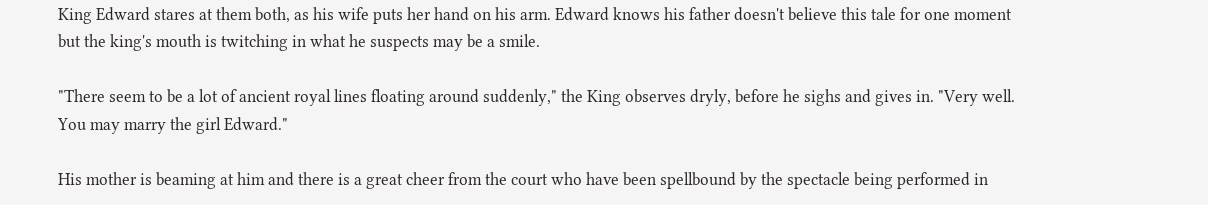King Edward stares at them both, as his wife puts her hand on his arm. Edward knows his father doesn't believe this tale for one moment but the king's mouth is twitching in what he suspects may be a smile.

"There seem to be a lot of ancient royal lines floating around suddenly," the King observes dryly, before he sighs and gives in. "Very well. You may marry the girl Edward."

His mother is beaming at him and there is a great cheer from the court who have been spellbound by the spectacle being performed in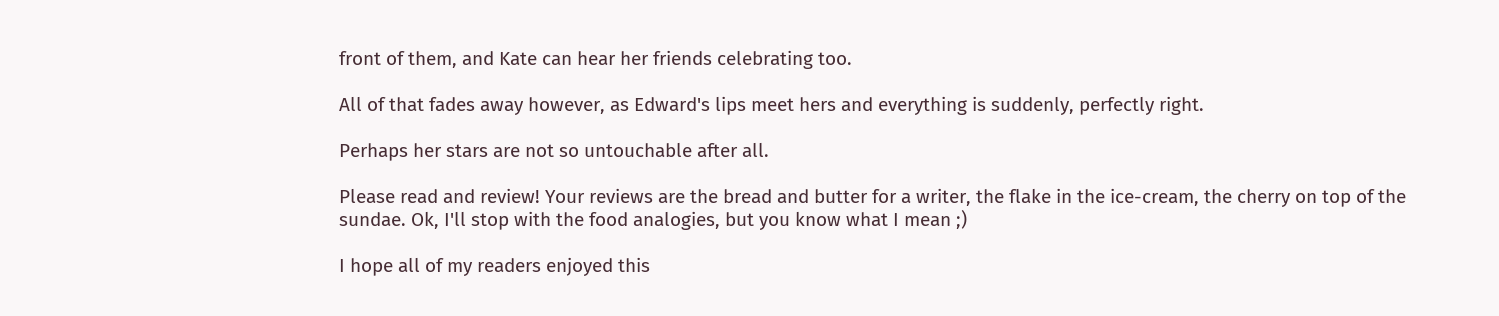front of them, and Kate can hear her friends celebrating too.

All of that fades away however, as Edward's lips meet hers and everything is suddenly, perfectly right.

Perhaps her stars are not so untouchable after all.

Please read and review! Your reviews are the bread and butter for a writer, the flake in the ice-cream, the cherry on top of the sundae. Ok, I'll stop with the food analogies, but you know what I mean ;)

I hope all of my readers enjoyed this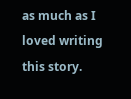as much as I loved writing this story.